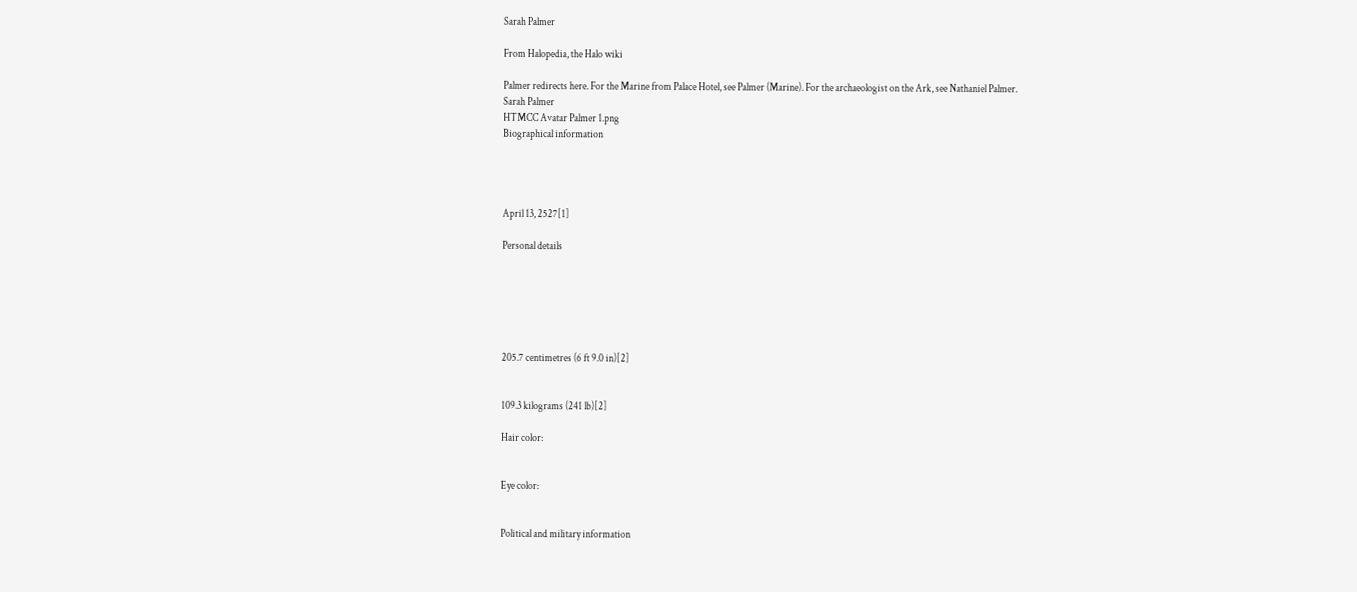Sarah Palmer

From Halopedia, the Halo wiki

Palmer redirects here. For the Marine from Palace Hotel, see Palmer (Marine). For the archaeologist on the Ark, see Nathaniel Palmer.
Sarah Palmer
HTMCC Avatar Palmer 1.png
Biographical information




April 13, 2527[1]

Personal details






205.7 centimetres (6 ft 9.0 in)[2]


109.3 kilograms (241 lb)[2]

Hair color:


Eye color:


Political and military information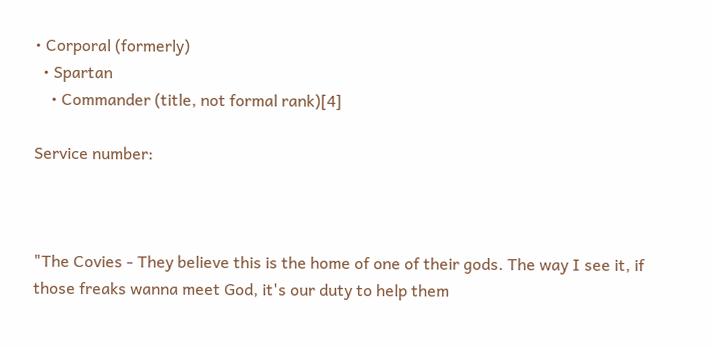• Corporal (formerly)
  • Spartan
    • Commander (title, not formal rank)[4]

Service number:



"The Covies - They believe this is the home of one of their gods. The way I see it, if those freaks wanna meet God, it's our duty to help them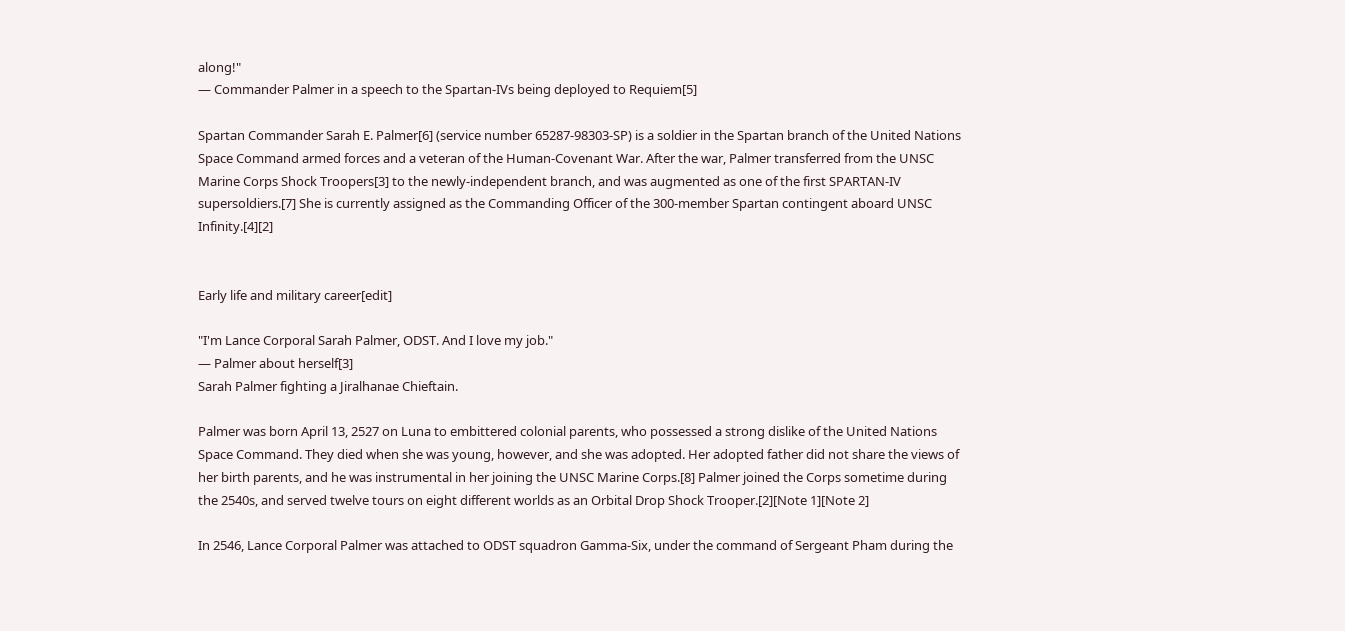along!"
— Commander Palmer in a speech to the Spartan-IVs being deployed to Requiem[5]

Spartan Commander Sarah E. Palmer[6] (service number 65287-98303-SP) is a soldier in the Spartan branch of the United Nations Space Command armed forces and a veteran of the Human-Covenant War. After the war, Palmer transferred from the UNSC Marine Corps Shock Troopers[3] to the newly-independent branch, and was augmented as one of the first SPARTAN-IV supersoldiers.[7] She is currently assigned as the Commanding Officer of the 300-member Spartan contingent aboard UNSC Infinity.[4][2]


Early life and military career[edit]

"I'm Lance Corporal Sarah Palmer, ODST. And I love my job."
— Palmer about herself[3]
Sarah Palmer fighting a Jiralhanae Chieftain.

Palmer was born April 13, 2527 on Luna to embittered colonial parents, who possessed a strong dislike of the United Nations Space Command. They died when she was young, however, and she was adopted. Her adopted father did not share the views of her birth parents, and he was instrumental in her joining the UNSC Marine Corps.[8] Palmer joined the Corps sometime during the 2540s, and served twelve tours on eight different worlds as an Orbital Drop Shock Trooper.[2][Note 1][Note 2]

In 2546, Lance Corporal Palmer was attached to ODST squadron Gamma-Six, under the command of Sergeant Pham during the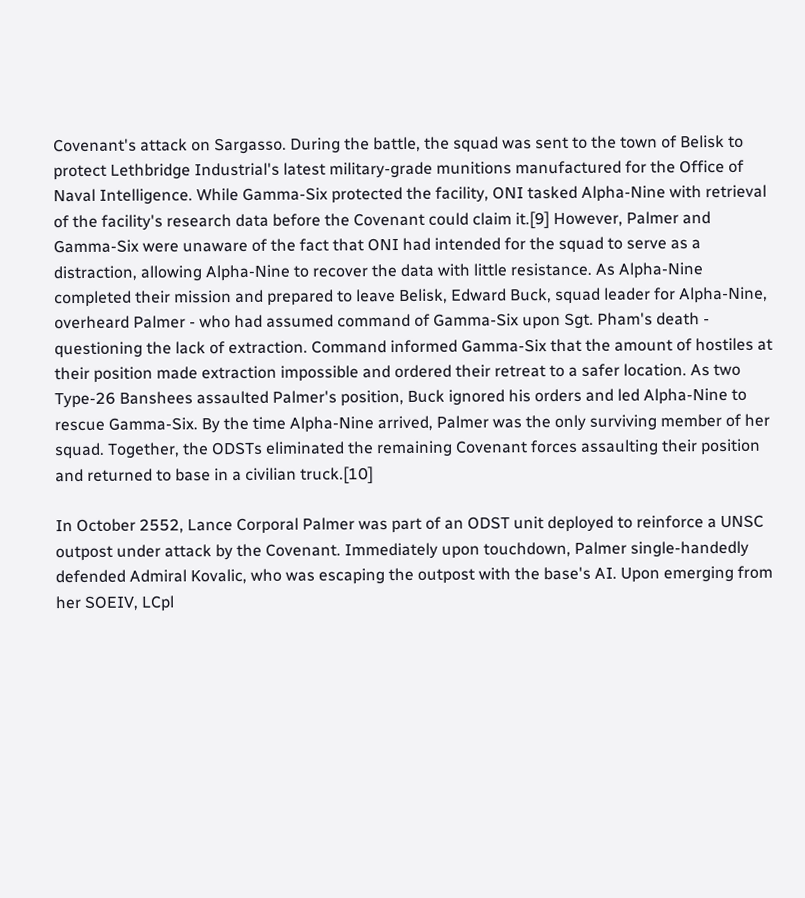Covenant's attack on Sargasso. During the battle, the squad was sent to the town of Belisk to protect Lethbridge Industrial's latest military-grade munitions manufactured for the Office of Naval Intelligence. While Gamma-Six protected the facility, ONI tasked Alpha-Nine with retrieval of the facility's research data before the Covenant could claim it.[9] However, Palmer and Gamma-Six were unaware of the fact that ONI had intended for the squad to serve as a distraction, allowing Alpha-Nine to recover the data with little resistance. As Alpha-Nine completed their mission and prepared to leave Belisk, Edward Buck, squad leader for Alpha-Nine, overheard Palmer - who had assumed command of Gamma-Six upon Sgt. Pham's death - questioning the lack of extraction. Command informed Gamma-Six that the amount of hostiles at their position made extraction impossible and ordered their retreat to a safer location. As two Type-26 Banshees assaulted Palmer's position, Buck ignored his orders and led Alpha-Nine to rescue Gamma-Six. By the time Alpha-Nine arrived, Palmer was the only surviving member of her squad. Together, the ODSTs eliminated the remaining Covenant forces assaulting their position and returned to base in a civilian truck.[10]

In October 2552, Lance Corporal Palmer was part of an ODST unit deployed to reinforce a UNSC outpost under attack by the Covenant. Immediately upon touchdown, Palmer single-handedly defended Admiral Kovalic, who was escaping the outpost with the base's AI. Upon emerging from her SOEIV, LCpl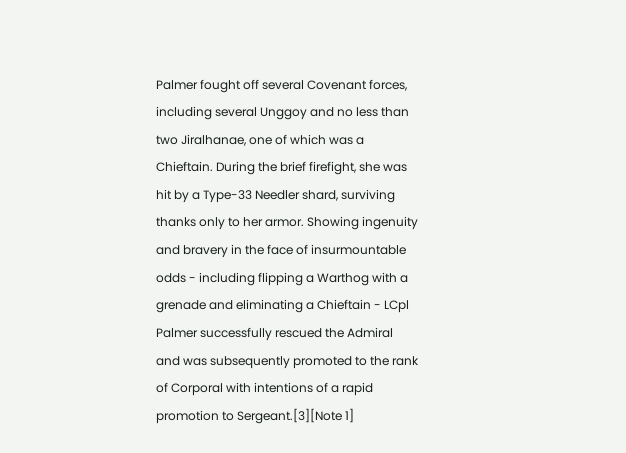Palmer fought off several Covenant forces, including several Unggoy and no less than two Jiralhanae, one of which was a Chieftain. During the brief firefight, she was hit by a Type-33 Needler shard, surviving thanks only to her armor. Showing ingenuity and bravery in the face of insurmountable odds - including flipping a Warthog with a grenade and eliminating a Chieftain - LCpl Palmer successfully rescued the Admiral and was subsequently promoted to the rank of Corporal with intentions of a rapid promotion to Sergeant.[3][Note 1]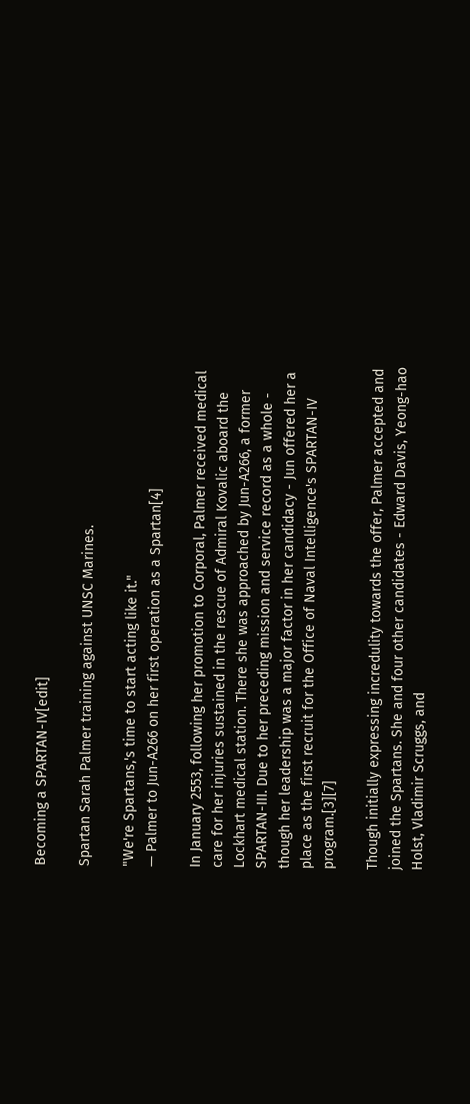Becoming a SPARTAN-IV[edit]

Spartan Sarah Palmer training against UNSC Marines.

"We're Spartans,'s time to start acting like it."
— Palmer to Jun-A266 on her first operation as a Spartan[4]

In January 2553, following her promotion to Corporal, Palmer received medical care for her injuries sustained in the rescue of Admiral Kovalic aboard the Lockhart medical station. There she was approached by Jun-A266, a former SPARTAN-III. Due to her preceding mission and service record as a whole - though her leadership was a major factor in her candidacy - Jun offered her a place as the first recruit for the Office of Naval Intelligence's SPARTAN-IV program.[3][7]

Though initially expressing incredulity towards the offer, Palmer accepted and joined the Spartans. She and four other candidates - Edward Davis, Yeong-hao Holst, Vladimir Scruggs, and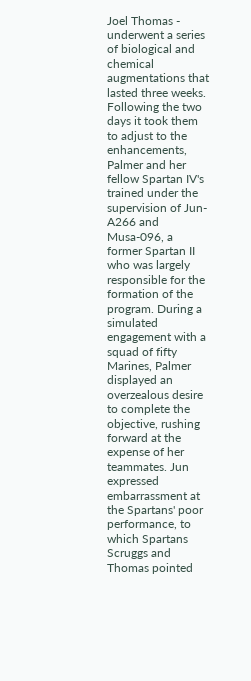Joel Thomas - underwent a series of biological and chemical augmentations that lasted three weeks. Following the two days it took them to adjust to the enhancements, Palmer and her fellow Spartan IV's trained under the supervision of Jun-A266 and Musa-096, a former Spartan II who was largely responsible for the formation of the program. During a simulated engagement with a squad of fifty Marines, Palmer displayed an overzealous desire to complete the objective, rushing forward at the expense of her teammates. Jun expressed embarrassment at the Spartans' poor performance, to which Spartans Scruggs and Thomas pointed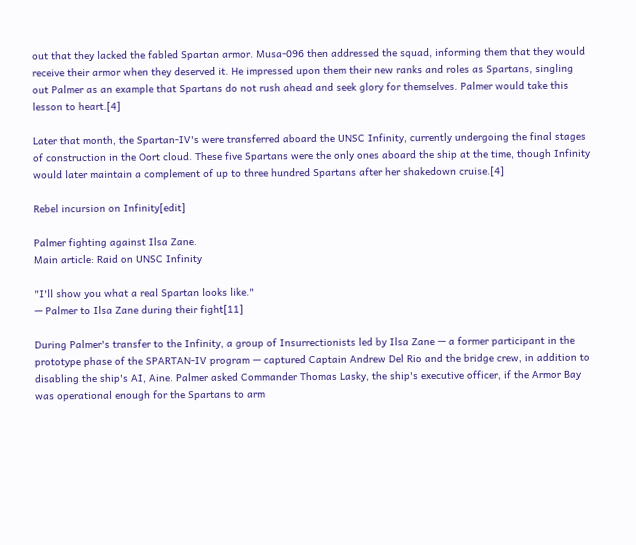out that they lacked the fabled Spartan armor. Musa-096 then addressed the squad, informing them that they would receive their armor when they deserved it. He impressed upon them their new ranks and roles as Spartans, singling out Palmer as an example that Spartans do not rush ahead and seek glory for themselves. Palmer would take this lesson to heart.[4]

Later that month, the Spartan-IV's were transferred aboard the UNSC Infinity, currently undergoing the final stages of construction in the Oort cloud. These five Spartans were the only ones aboard the ship at the time, though Infinity would later maintain a complement of up to three hundred Spartans after her shakedown cruise.[4]

Rebel incursion on Infinity[edit]

Palmer fighting against Ilsa Zane.
Main article: Raid on UNSC Infinity

"I'll show you what a real Spartan looks like."
— Palmer to Ilsa Zane during their fight[11]

During Palmer's transfer to the Infinity, a group of Insurrectionists led by Ilsa Zane — a former participant in the prototype phase of the SPARTAN-IV program — captured Captain Andrew Del Rio and the bridge crew, in addition to disabling the ship's AI, Aine. Palmer asked Commander Thomas Lasky, the ship's executive officer, if the Armor Bay was operational enough for the Spartans to arm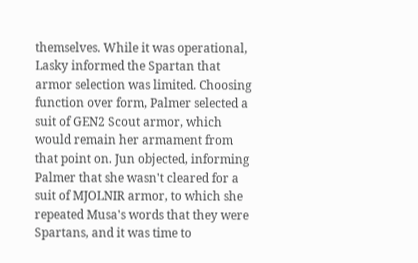themselves. While it was operational, Lasky informed the Spartan that armor selection was limited. Choosing function over form, Palmer selected a suit of GEN2 Scout armor, which would remain her armament from that point on. Jun objected, informing Palmer that she wasn't cleared for a suit of MJOLNIR armor, to which she repeated Musa's words that they were Spartans, and it was time to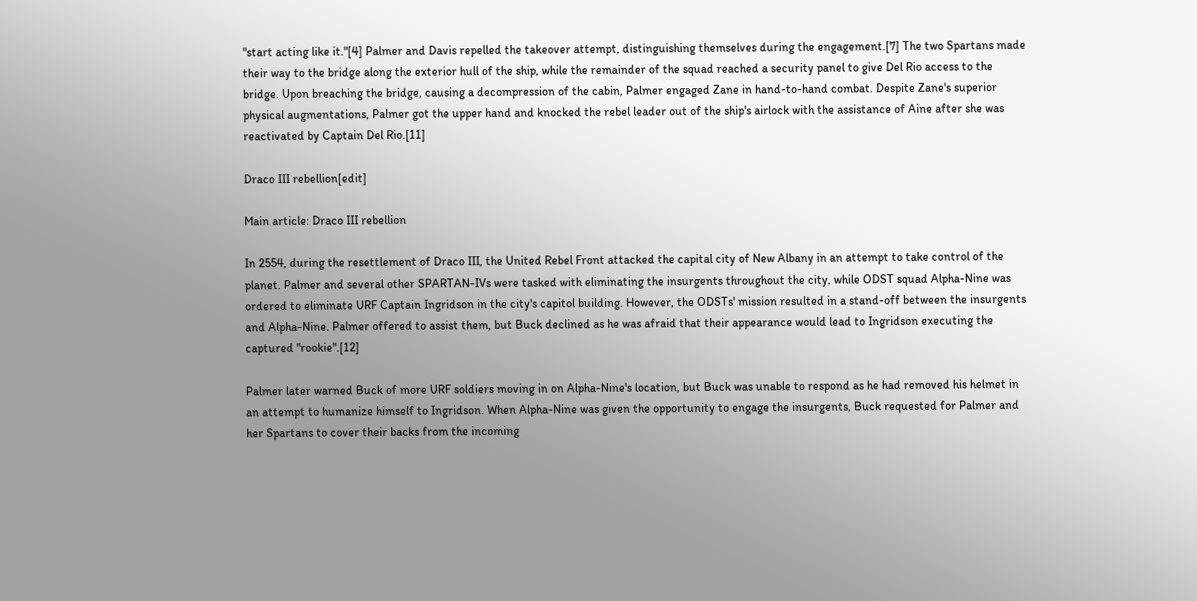"start acting like it."[4] Palmer and Davis repelled the takeover attempt, distinguishing themselves during the engagement.[7] The two Spartans made their way to the bridge along the exterior hull of the ship, while the remainder of the squad reached a security panel to give Del Rio access to the bridge. Upon breaching the bridge, causing a decompression of the cabin, Palmer engaged Zane in hand-to-hand combat. Despite Zane's superior physical augmentations, Palmer got the upper hand and knocked the rebel leader out of the ship's airlock with the assistance of Aine after she was reactivated by Captain Del Rio.[11]

Draco III rebellion[edit]

Main article: Draco III rebellion

In 2554, during the resettlement of Draco III, the United Rebel Front attacked the capital city of New Albany in an attempt to take control of the planet. Palmer and several other SPARTAN-IVs were tasked with eliminating the insurgents throughout the city, while ODST squad Alpha-Nine was ordered to eliminate URF Captain Ingridson in the city's capitol building. However, the ODSTs' mission resulted in a stand-off between the insurgents and Alpha-Nine. Palmer offered to assist them, but Buck declined as he was afraid that their appearance would lead to Ingridson executing the captured "rookie".[12]

Palmer later warned Buck of more URF soldiers moving in on Alpha-Nine's location, but Buck was unable to respond as he had removed his helmet in an attempt to humanize himself to Ingridson. When Alpha-Nine was given the opportunity to engage the insurgents, Buck requested for Palmer and her Spartans to cover their backs from the incoming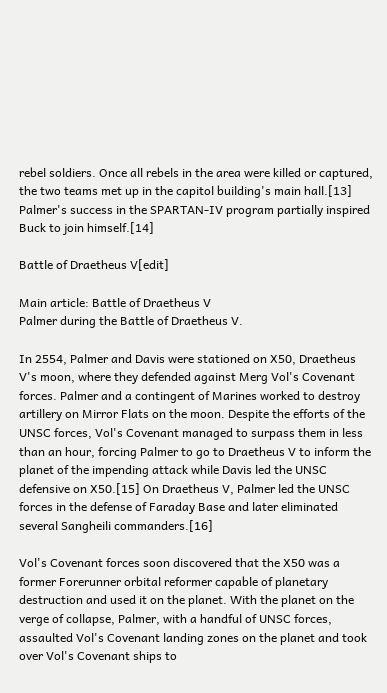rebel soldiers. Once all rebels in the area were killed or captured, the two teams met up in the capitol building's main hall.[13] Palmer's success in the SPARTAN-IV program partially inspired Buck to join himself.[14]

Battle of Draetheus V[edit]

Main article: Battle of Draetheus V
Palmer during the Battle of Draetheus V.

In 2554, Palmer and Davis were stationed on X50, Draetheus V's moon, where they defended against Merg Vol's Covenant forces. Palmer and a contingent of Marines worked to destroy artillery on Mirror Flats on the moon. Despite the efforts of the UNSC forces, Vol's Covenant managed to surpass them in less than an hour, forcing Palmer to go to Draetheus V to inform the planet of the impending attack while Davis led the UNSC defensive on X50.[15] On Draetheus V, Palmer led the UNSC forces in the defense of Faraday Base and later eliminated several Sangheili commanders.[16]

Vol's Covenant forces soon discovered that the X50 was a former Forerunner orbital reformer capable of planetary destruction and used it on the planet. With the planet on the verge of collapse, Palmer, with a handful of UNSC forces, assaulted Vol's Covenant landing zones on the planet and took over Vol's Covenant ships to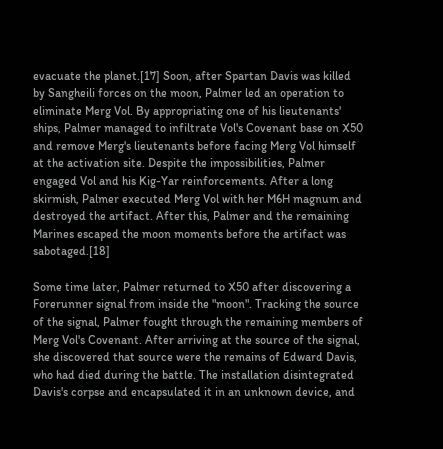evacuate the planet.[17] Soon, after Spartan Davis was killed by Sangheili forces on the moon, Palmer led an operation to eliminate Merg Vol. By appropriating one of his lieutenants' ships, Palmer managed to infiltrate Vol's Covenant base on X50 and remove Merg's lieutenants before facing Merg Vol himself at the activation site. Despite the impossibilities, Palmer engaged Vol and his Kig-Yar reinforcements. After a long skirmish, Palmer executed Merg Vol with her M6H magnum and destroyed the artifact. After this, Palmer and the remaining Marines escaped the moon moments before the artifact was sabotaged.[18]

Some time later, Palmer returned to X50 after discovering a Forerunner signal from inside the "moon". Tracking the source of the signal, Palmer fought through the remaining members of Merg Vol's Covenant. After arriving at the source of the signal, she discovered that source were the remains of Edward Davis, who had died during the battle. The installation disintegrated Davis's corpse and encapsulated it in an unknown device, and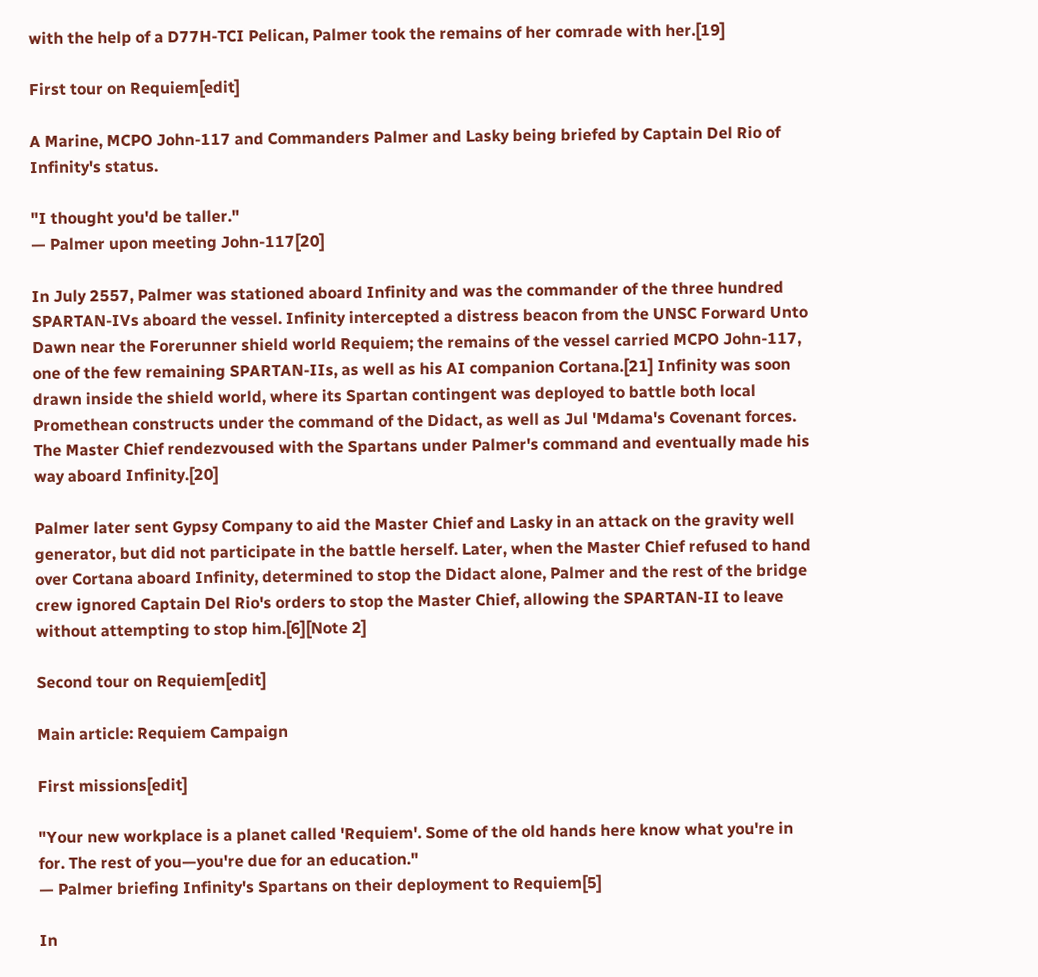with the help of a D77H-TCI Pelican, Palmer took the remains of her comrade with her.[19]

First tour on Requiem[edit]

A Marine, MCPO John-117 and Commanders Palmer and Lasky being briefed by Captain Del Rio of Infinity's status.

"I thought you'd be taller."
— Palmer upon meeting John-117[20]

In July 2557, Palmer was stationed aboard Infinity and was the commander of the three hundred SPARTAN-IVs aboard the vessel. Infinity intercepted a distress beacon from the UNSC Forward Unto Dawn near the Forerunner shield world Requiem; the remains of the vessel carried MCPO John-117, one of the few remaining SPARTAN-IIs, as well as his AI companion Cortana.[21] Infinity was soon drawn inside the shield world, where its Spartan contingent was deployed to battle both local Promethean constructs under the command of the Didact, as well as Jul 'Mdama's Covenant forces. The Master Chief rendezvoused with the Spartans under Palmer's command and eventually made his way aboard Infinity.[20]

Palmer later sent Gypsy Company to aid the Master Chief and Lasky in an attack on the gravity well generator, but did not participate in the battle herself. Later, when the Master Chief refused to hand over Cortana aboard Infinity, determined to stop the Didact alone, Palmer and the rest of the bridge crew ignored Captain Del Rio's orders to stop the Master Chief, allowing the SPARTAN-II to leave without attempting to stop him.[6][Note 2]

Second tour on Requiem[edit]

Main article: Requiem Campaign

First missions[edit]

"Your new workplace is a planet called 'Requiem'. Some of the old hands here know what you're in for. The rest of you—you're due for an education."
— Palmer briefing Infinity's Spartans on their deployment to Requiem[5]

In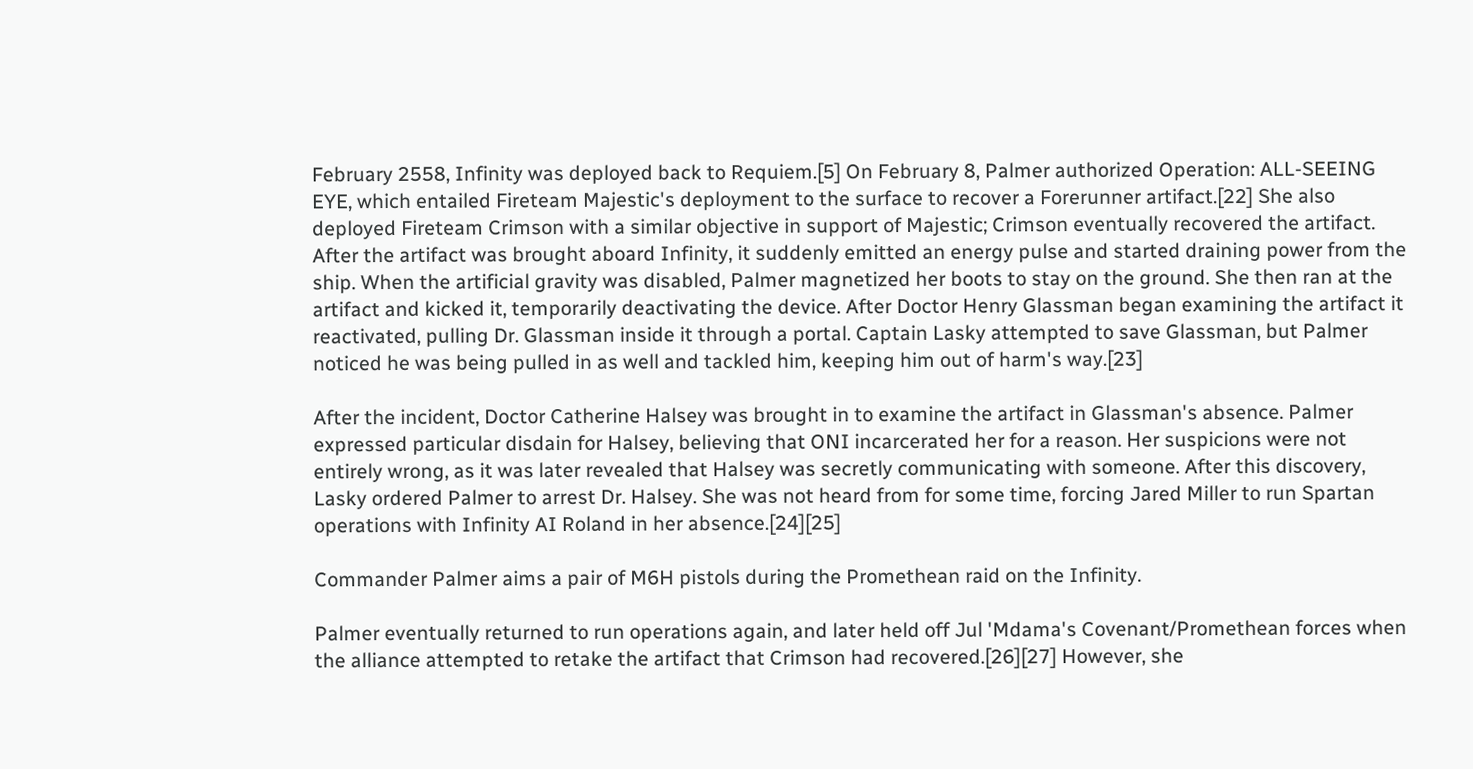February 2558, Infinity was deployed back to Requiem.[5] On February 8, Palmer authorized Operation: ALL-SEEING EYE, which entailed Fireteam Majestic's deployment to the surface to recover a Forerunner artifact.[22] She also deployed Fireteam Crimson with a similar objective in support of Majestic; Crimson eventually recovered the artifact. After the artifact was brought aboard Infinity, it suddenly emitted an energy pulse and started draining power from the ship. When the artificial gravity was disabled, Palmer magnetized her boots to stay on the ground. She then ran at the artifact and kicked it, temporarily deactivating the device. After Doctor Henry Glassman began examining the artifact it reactivated, pulling Dr. Glassman inside it through a portal. Captain Lasky attempted to save Glassman, but Palmer noticed he was being pulled in as well and tackled him, keeping him out of harm's way.[23]

After the incident, Doctor Catherine Halsey was brought in to examine the artifact in Glassman's absence. Palmer expressed particular disdain for Halsey, believing that ONI incarcerated her for a reason. Her suspicions were not entirely wrong, as it was later revealed that Halsey was secretly communicating with someone. After this discovery, Lasky ordered Palmer to arrest Dr. Halsey. She was not heard from for some time, forcing Jared Miller to run Spartan operations with Infinity AI Roland in her absence.[24][25]

Commander Palmer aims a pair of M6H pistols during the Promethean raid on the Infinity.

Palmer eventually returned to run operations again, and later held off Jul 'Mdama's Covenant/Promethean forces when the alliance attempted to retake the artifact that Crimson had recovered.[26][27] However, she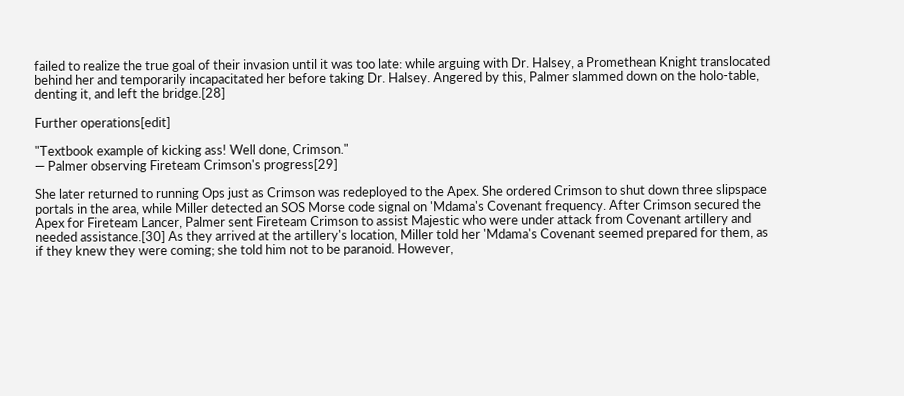failed to realize the true goal of their invasion until it was too late: while arguing with Dr. Halsey, a Promethean Knight translocated behind her and temporarily incapacitated her before taking Dr. Halsey. Angered by this, Palmer slammed down on the holo-table, denting it, and left the bridge.[28]

Further operations[edit]

"Textbook example of kicking ass! Well done, Crimson."
— Palmer observing Fireteam Crimson's progress[29]

She later returned to running Ops just as Crimson was redeployed to the Apex. She ordered Crimson to shut down three slipspace portals in the area, while Miller detected an SOS Morse code signal on 'Mdama's Covenant frequency. After Crimson secured the Apex for Fireteam Lancer, Palmer sent Fireteam Crimson to assist Majestic who were under attack from Covenant artillery and needed assistance.[30] As they arrived at the artillery's location, Miller told her 'Mdama's Covenant seemed prepared for them, as if they knew they were coming; she told him not to be paranoid. However,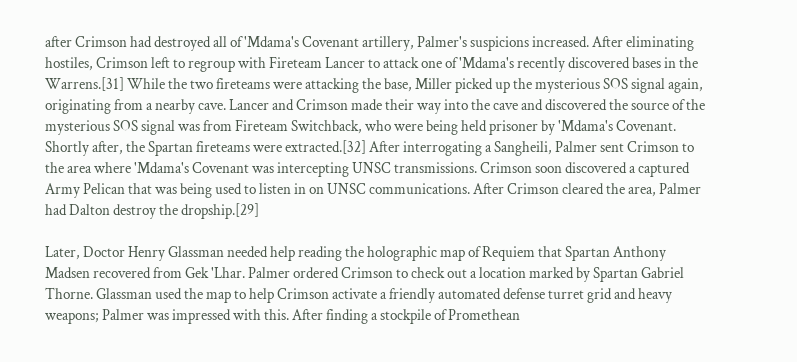after Crimson had destroyed all of 'Mdama's Covenant artillery, Palmer's suspicions increased. After eliminating hostiles, Crimson left to regroup with Fireteam Lancer to attack one of 'Mdama's recently discovered bases in the Warrens.[31] While the two fireteams were attacking the base, Miller picked up the mysterious SOS signal again, originating from a nearby cave. Lancer and Crimson made their way into the cave and discovered the source of the mysterious SOS signal was from Fireteam Switchback, who were being held prisoner by 'Mdama's Covenant. Shortly after, the Spartan fireteams were extracted.[32] After interrogating a Sangheili, Palmer sent Crimson to the area where 'Mdama's Covenant was intercepting UNSC transmissions. Crimson soon discovered a captured Army Pelican that was being used to listen in on UNSC communications. After Crimson cleared the area, Palmer had Dalton destroy the dropship.[29]

Later, Doctor Henry Glassman needed help reading the holographic map of Requiem that Spartan Anthony Madsen recovered from Gek 'Lhar. Palmer ordered Crimson to check out a location marked by Spartan Gabriel Thorne. Glassman used the map to help Crimson activate a friendly automated defense turret grid and heavy weapons; Palmer was impressed with this. After finding a stockpile of Promethean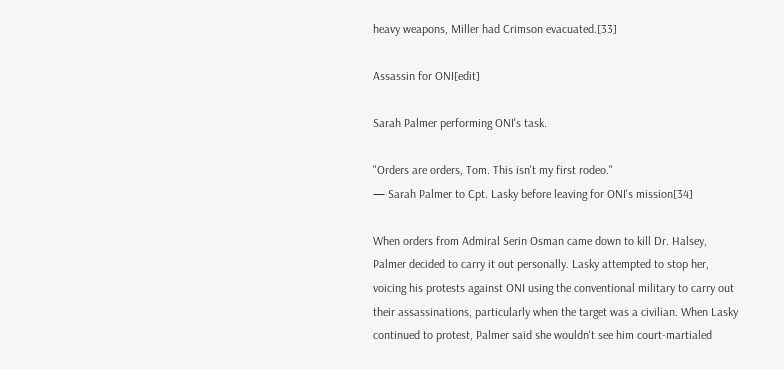heavy weapons, Miller had Crimson evacuated.[33]

Assassin for ONI[edit]

Sarah Palmer performing ONI's task.

"Orders are orders, Tom. This isn't my first rodeo."
— Sarah Palmer to Cpt. Lasky before leaving for ONI's mission[34]

When orders from Admiral Serin Osman came down to kill Dr. Halsey, Palmer decided to carry it out personally. Lasky attempted to stop her, voicing his protests against ONI using the conventional military to carry out their assassinations, particularly when the target was a civilian. When Lasky continued to protest, Palmer said she wouldn't see him court-martialed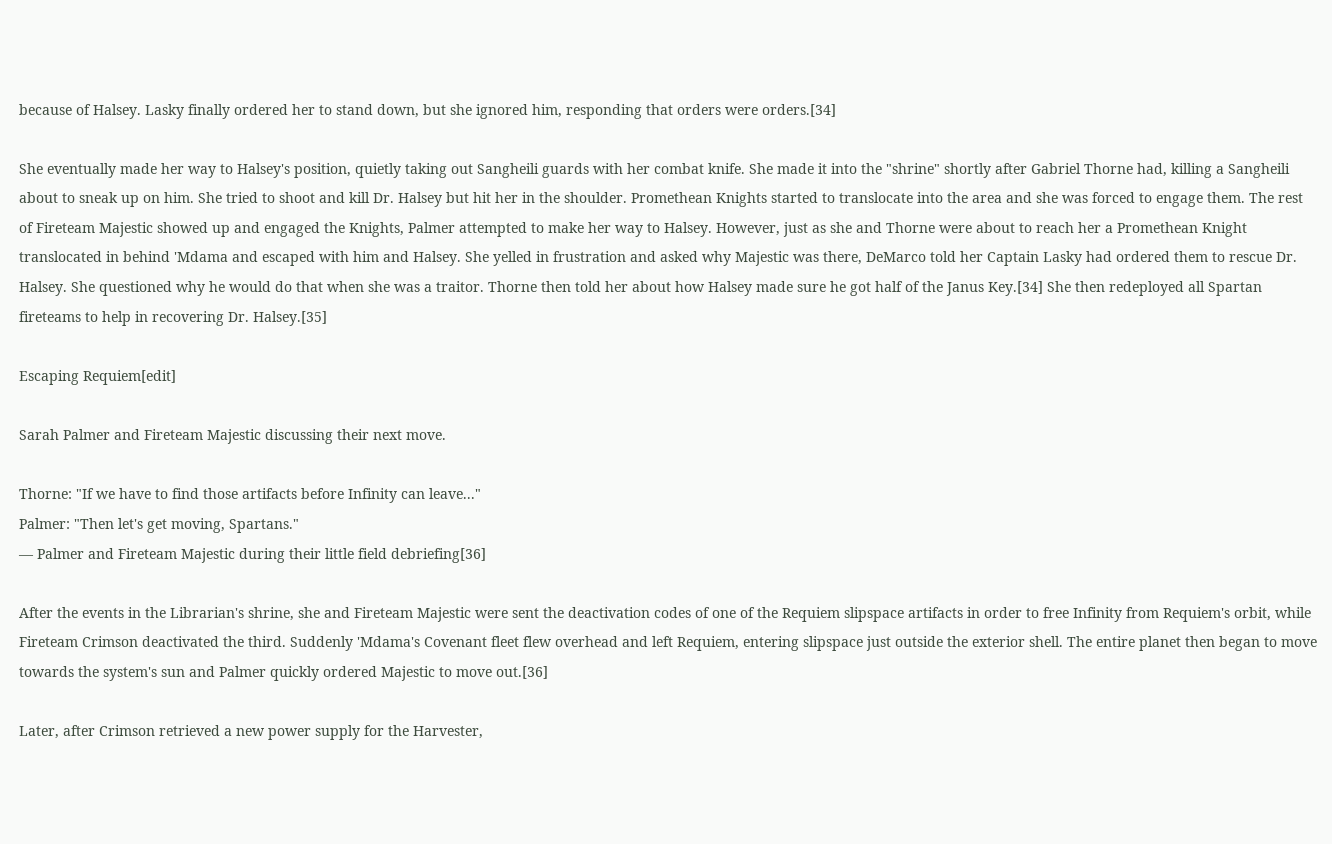because of Halsey. Lasky finally ordered her to stand down, but she ignored him, responding that orders were orders.[34]

She eventually made her way to Halsey's position, quietly taking out Sangheili guards with her combat knife. She made it into the "shrine" shortly after Gabriel Thorne had, killing a Sangheili about to sneak up on him. She tried to shoot and kill Dr. Halsey but hit her in the shoulder. Promethean Knights started to translocate into the area and she was forced to engage them. The rest of Fireteam Majestic showed up and engaged the Knights, Palmer attempted to make her way to Halsey. However, just as she and Thorne were about to reach her a Promethean Knight translocated in behind 'Mdama and escaped with him and Halsey. She yelled in frustration and asked why Majestic was there, DeMarco told her Captain Lasky had ordered them to rescue Dr. Halsey. She questioned why he would do that when she was a traitor. Thorne then told her about how Halsey made sure he got half of the Janus Key.[34] She then redeployed all Spartan fireteams to help in recovering Dr. Halsey.[35]

Escaping Requiem[edit]

Sarah Palmer and Fireteam Majestic discussing their next move.

Thorne: "If we have to find those artifacts before Infinity can leave..."
Palmer: "Then let's get moving, Spartans."
— Palmer and Fireteam Majestic during their little field debriefing[36]

After the events in the Librarian's shrine, she and Fireteam Majestic were sent the deactivation codes of one of the Requiem slipspace artifacts in order to free Infinity from Requiem's orbit, while Fireteam Crimson deactivated the third. Suddenly 'Mdama's Covenant fleet flew overhead and left Requiem, entering slipspace just outside the exterior shell. The entire planet then began to move towards the system's sun and Palmer quickly ordered Majestic to move out.[36]

Later, after Crimson retrieved a new power supply for the Harvester,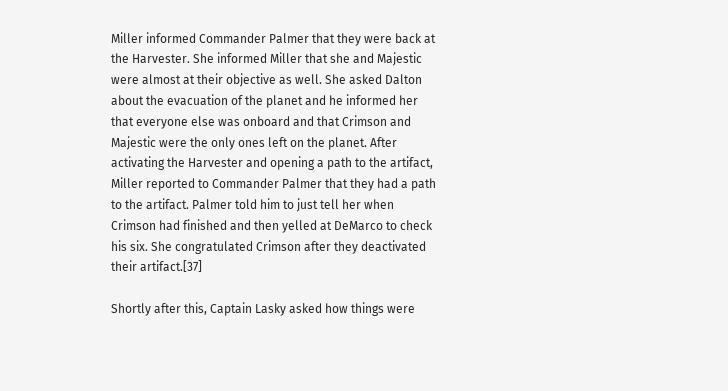Miller informed Commander Palmer that they were back at the Harvester. She informed Miller that she and Majestic were almost at their objective as well. She asked Dalton about the evacuation of the planet and he informed her that everyone else was onboard and that Crimson and Majestic were the only ones left on the planet. After activating the Harvester and opening a path to the artifact, Miller reported to Commander Palmer that they had a path to the artifact. Palmer told him to just tell her when Crimson had finished and then yelled at DeMarco to check his six. She congratulated Crimson after they deactivated their artifact.[37]

Shortly after this, Captain Lasky asked how things were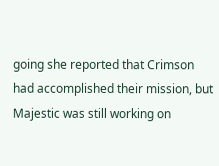going she reported that Crimson had accomplished their mission, but Majestic was still working on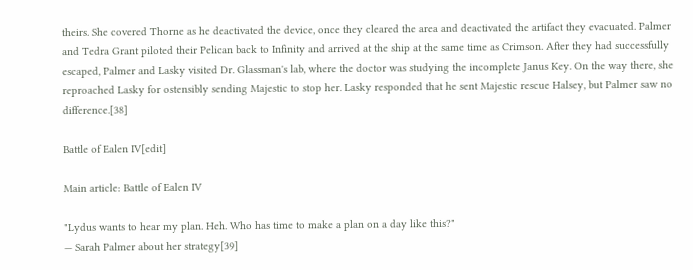theirs. She covered Thorne as he deactivated the device, once they cleared the area and deactivated the artifact they evacuated. Palmer and Tedra Grant piloted their Pelican back to Infinity and arrived at the ship at the same time as Crimson. After they had successfully escaped, Palmer and Lasky visited Dr. Glassman's lab, where the doctor was studying the incomplete Janus Key. On the way there, she reproached Lasky for ostensibly sending Majestic to stop her. Lasky responded that he sent Majestic rescue Halsey, but Palmer saw no difference.[38]

Battle of Ealen IV[edit]

Main article: Battle of Ealen IV

"Lydus wants to hear my plan. Heh. Who has time to make a plan on a day like this?"
— Sarah Palmer about her strategy[39]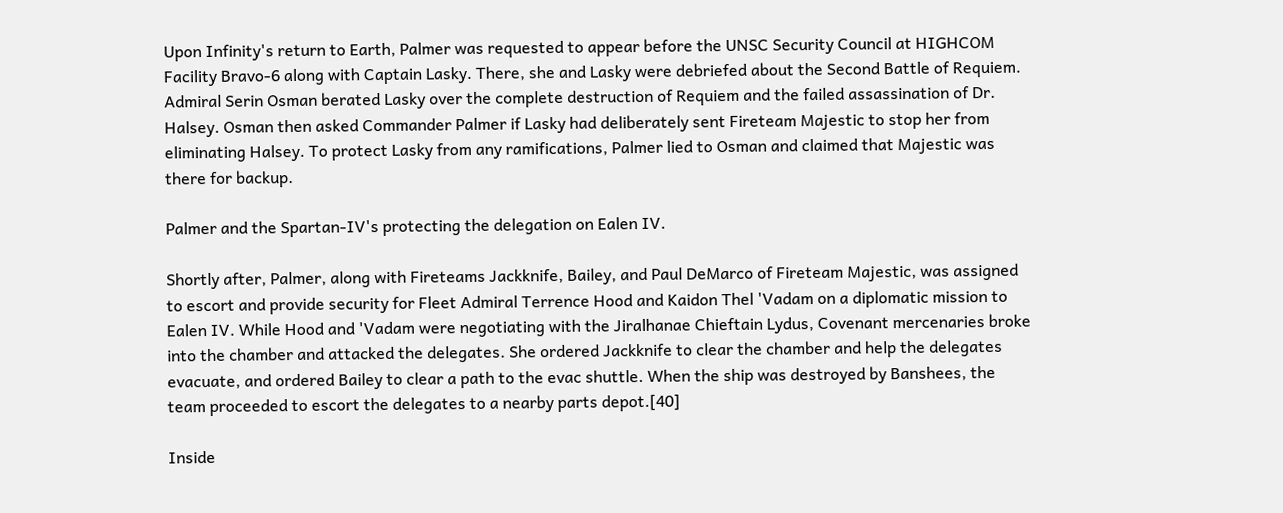Upon Infinity's return to Earth, Palmer was requested to appear before the UNSC Security Council at HIGHCOM Facility Bravo-6 along with Captain Lasky. There, she and Lasky were debriefed about the Second Battle of Requiem. Admiral Serin Osman berated Lasky over the complete destruction of Requiem and the failed assassination of Dr. Halsey. Osman then asked Commander Palmer if Lasky had deliberately sent Fireteam Majestic to stop her from eliminating Halsey. To protect Lasky from any ramifications, Palmer lied to Osman and claimed that Majestic was there for backup.

Palmer and the Spartan-IV's protecting the delegation on Ealen IV.

Shortly after, Palmer, along with Fireteams Jackknife, Bailey, and Paul DeMarco of Fireteam Majestic, was assigned to escort and provide security for Fleet Admiral Terrence Hood and Kaidon Thel 'Vadam on a diplomatic mission to Ealen IV. While Hood and 'Vadam were negotiating with the Jiralhanae Chieftain Lydus, Covenant mercenaries broke into the chamber and attacked the delegates. She ordered Jackknife to clear the chamber and help the delegates evacuate, and ordered Bailey to clear a path to the evac shuttle. When the ship was destroyed by Banshees, the team proceeded to escort the delegates to a nearby parts depot.[40]

Inside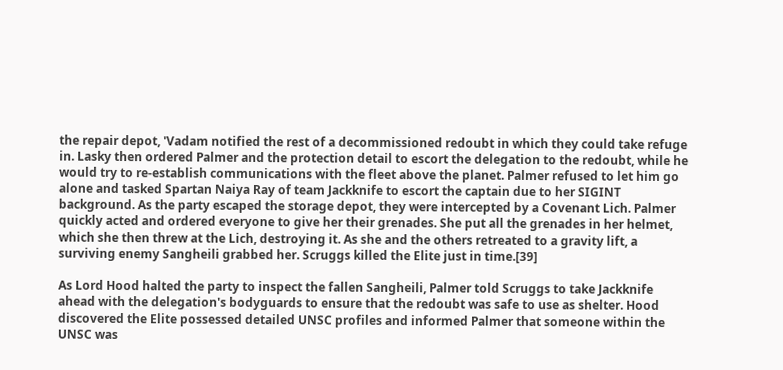the repair depot, 'Vadam notified the rest of a decommissioned redoubt in which they could take refuge in. Lasky then ordered Palmer and the protection detail to escort the delegation to the redoubt, while he would try to re-establish communications with the fleet above the planet. Palmer refused to let him go alone and tasked Spartan Naiya Ray of team Jackknife to escort the captain due to her SIGINT background. As the party escaped the storage depot, they were intercepted by a Covenant Lich. Palmer quickly acted and ordered everyone to give her their grenades. She put all the grenades in her helmet, which she then threw at the Lich, destroying it. As she and the others retreated to a gravity lift, a surviving enemy Sangheili grabbed her. Scruggs killed the Elite just in time.[39]

As Lord Hood halted the party to inspect the fallen Sangheili, Palmer told Scruggs to take Jackknife ahead with the delegation's bodyguards to ensure that the redoubt was safe to use as shelter. Hood discovered the Elite possessed detailed UNSC profiles and informed Palmer that someone within the UNSC was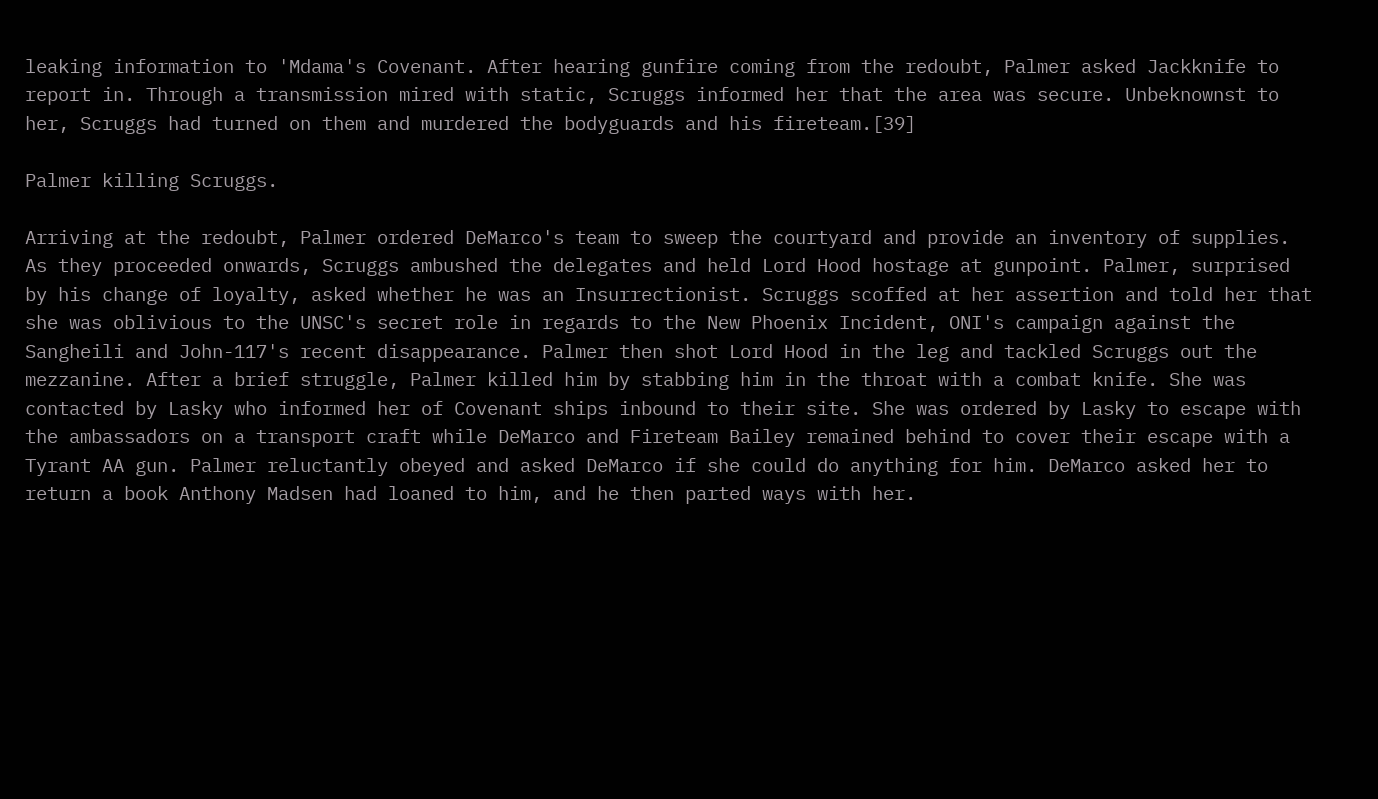leaking information to 'Mdama's Covenant. After hearing gunfire coming from the redoubt, Palmer asked Jackknife to report in. Through a transmission mired with static, Scruggs informed her that the area was secure. Unbeknownst to her, Scruggs had turned on them and murdered the bodyguards and his fireteam.[39]

Palmer killing Scruggs.

Arriving at the redoubt, Palmer ordered DeMarco's team to sweep the courtyard and provide an inventory of supplies. As they proceeded onwards, Scruggs ambushed the delegates and held Lord Hood hostage at gunpoint. Palmer, surprised by his change of loyalty, asked whether he was an Insurrectionist. Scruggs scoffed at her assertion and told her that she was oblivious to the UNSC's secret role in regards to the New Phoenix Incident, ONI's campaign against the Sangheili and John-117's recent disappearance. Palmer then shot Lord Hood in the leg and tackled Scruggs out the mezzanine. After a brief struggle, Palmer killed him by stabbing him in the throat with a combat knife. She was contacted by Lasky who informed her of Covenant ships inbound to their site. She was ordered by Lasky to escape with the ambassadors on a transport craft while DeMarco and Fireteam Bailey remained behind to cover their escape with a Tyrant AA gun. Palmer reluctantly obeyed and asked DeMarco if she could do anything for him. DeMarco asked her to return a book Anthony Madsen had loaned to him, and he then parted ways with her.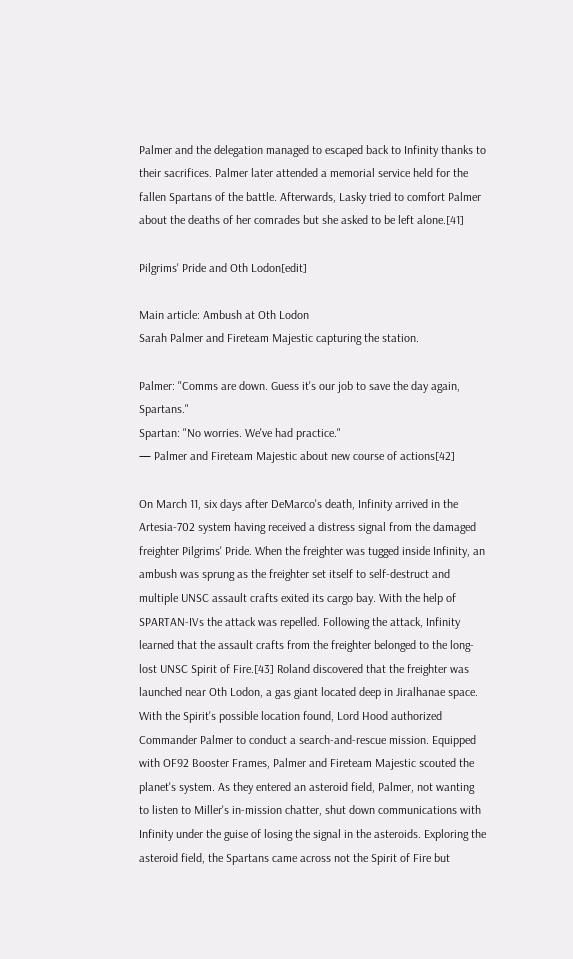Palmer and the delegation managed to escaped back to Infinity thanks to their sacrifices. Palmer later attended a memorial service held for the fallen Spartans of the battle. Afterwards, Lasky tried to comfort Palmer about the deaths of her comrades but she asked to be left alone.[41]

Pilgrims' Pride and Oth Lodon[edit]

Main article: Ambush at Oth Lodon
Sarah Palmer and Fireteam Majestic capturing the station.

Palmer: "Comms are down. Guess it's our job to save the day again, Spartans."
Spartan: "No worries. We've had practice."
— Palmer and Fireteam Majestic about new course of actions[42]

On March 11, six days after DeMarco's death, Infinity arrived in the Artesia-702 system having received a distress signal from the damaged freighter Pilgrims' Pride. When the freighter was tugged inside Infinity, an ambush was sprung as the freighter set itself to self-destruct and multiple UNSC assault crafts exited its cargo bay. With the help of SPARTAN-IVs the attack was repelled. Following the attack, Infinity learned that the assault crafts from the freighter belonged to the long-lost UNSC Spirit of Fire.[43] Roland discovered that the freighter was launched near Oth Lodon, a gas giant located deep in Jiralhanae space. With the Spirit's possible location found, Lord Hood authorized Commander Palmer to conduct a search-and-rescue mission. Equipped with OF92 Booster Frames, Palmer and Fireteam Majestic scouted the planet's system. As they entered an asteroid field, Palmer, not wanting to listen to Miller's in-mission chatter, shut down communications with Infinity under the guise of losing the signal in the asteroids. Exploring the asteroid field, the Spartans came across not the Spirit of Fire but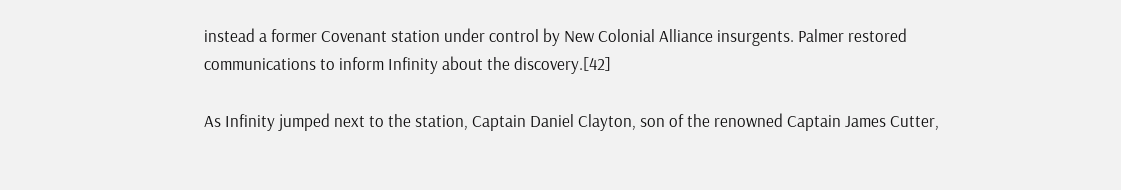instead a former Covenant station under control by New Colonial Alliance insurgents. Palmer restored communications to inform Infinity about the discovery.[42]

As Infinity jumped next to the station, Captain Daniel Clayton, son of the renowned Captain James Cutter,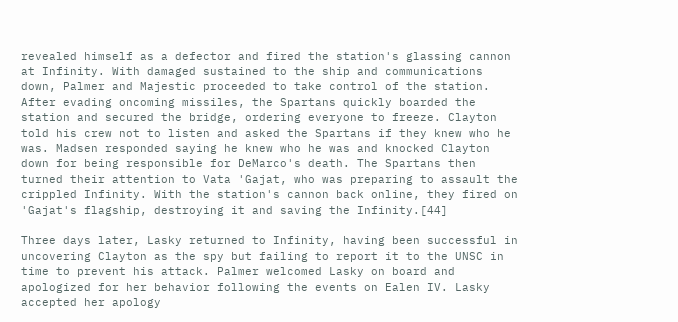revealed himself as a defector and fired the station's glassing cannon at Infinity. With damaged sustained to the ship and communications down, Palmer and Majestic proceeded to take control of the station. After evading oncoming missiles, the Spartans quickly boarded the station and secured the bridge, ordering everyone to freeze. Clayton told his crew not to listen and asked the Spartans if they knew who he was. Madsen responded saying he knew who he was and knocked Clayton down for being responsible for DeMarco's death. The Spartans then turned their attention to Vata 'Gajat, who was preparing to assault the crippled Infinity. With the station's cannon back online, they fired on 'Gajat's flagship, destroying it and saving the Infinity.[44]

Three days later, Lasky returned to Infinity, having been successful in uncovering Clayton as the spy but failing to report it to the UNSC in time to prevent his attack. Palmer welcomed Lasky on board and apologized for her behavior following the events on Ealen IV. Lasky accepted her apology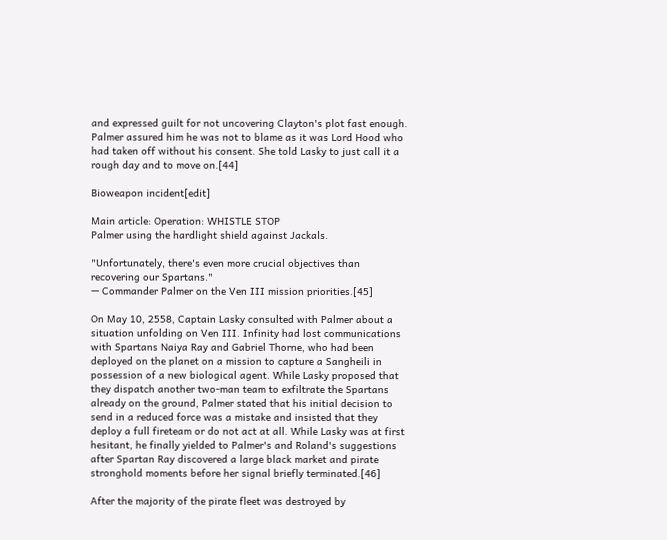and expressed guilt for not uncovering Clayton's plot fast enough. Palmer assured him he was not to blame as it was Lord Hood who had taken off without his consent. She told Lasky to just call it a rough day and to move on.[44]

Bioweapon incident[edit]

Main article: Operation: WHISTLE STOP
Palmer using the hardlight shield against Jackals.

"Unfortunately, there's even more crucial objectives than recovering our Spartans."
— Commander Palmer on the Ven III mission priorities.[45]

On May 10, 2558, Captain Lasky consulted with Palmer about a situation unfolding on Ven III. Infinity had lost communications with Spartans Naiya Ray and Gabriel Thorne, who had been deployed on the planet on a mission to capture a Sangheili in possession of a new biological agent. While Lasky proposed that they dispatch another two-man team to exfiltrate the Spartans already on the ground, Palmer stated that his initial decision to send in a reduced force was a mistake and insisted that they deploy a full fireteam or do not act at all. While Lasky was at first hesitant, he finally yielded to Palmer's and Roland's suggestions after Spartan Ray discovered a large black market and pirate stronghold moments before her signal briefly terminated.[46]

After the majority of the pirate fleet was destroyed by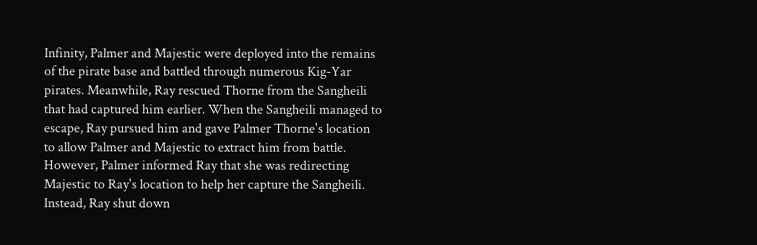Infinity, Palmer and Majestic were deployed into the remains of the pirate base and battled through numerous Kig-Yar pirates. Meanwhile, Ray rescued Thorne from the Sangheili that had captured him earlier. When the Sangheili managed to escape, Ray pursued him and gave Palmer Thorne's location to allow Palmer and Majestic to extract him from battle. However, Palmer informed Ray that she was redirecting Majestic to Ray's location to help her capture the Sangheili. Instead, Ray shut down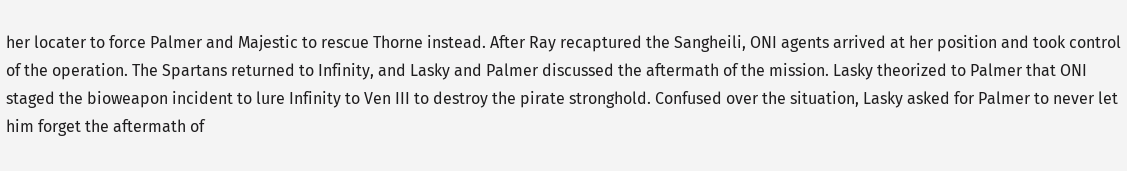her locater to force Palmer and Majestic to rescue Thorne instead. After Ray recaptured the Sangheili, ONI agents arrived at her position and took control of the operation. The Spartans returned to Infinity, and Lasky and Palmer discussed the aftermath of the mission. Lasky theorized to Palmer that ONI staged the bioweapon incident to lure Infinity to Ven III to destroy the pirate stronghold. Confused over the situation, Lasky asked for Palmer to never let him forget the aftermath of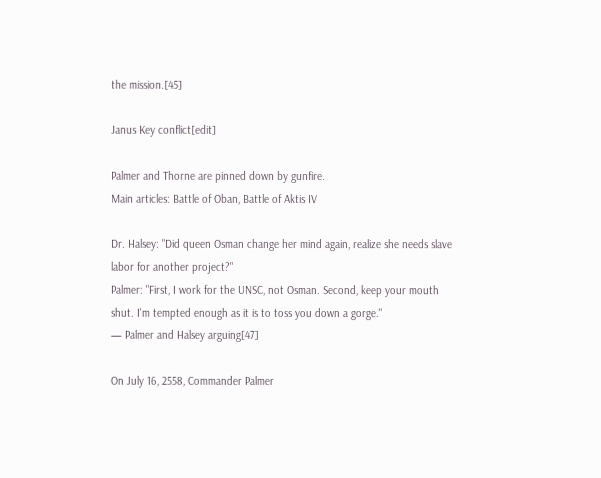the mission.[45]

Janus Key conflict[edit]

Palmer and Thorne are pinned down by gunfire.
Main articles: Battle of Oban, Battle of Aktis IV

Dr. Halsey: "Did queen Osman change her mind again, realize she needs slave labor for another project?"
Palmer: "First, I work for the UNSC, not Osman. Second, keep your mouth shut. I'm tempted enough as it is to toss you down a gorge."
— Palmer and Halsey arguing[47]

On July 16, 2558, Commander Palmer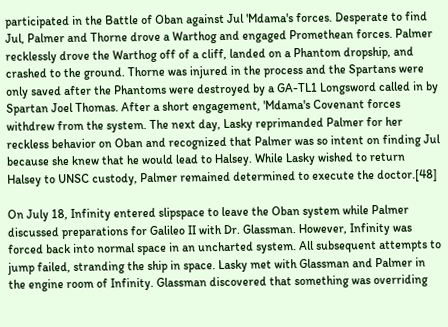participated in the Battle of Oban against Jul 'Mdama's forces. Desperate to find Jul, Palmer and Thorne drove a Warthog and engaged Promethean forces. Palmer recklessly drove the Warthog off of a cliff, landed on a Phantom dropship, and crashed to the ground. Thorne was injured in the process and the Spartans were only saved after the Phantoms were destroyed by a GA-TL1 Longsword called in by Spartan Joel Thomas. After a short engagement, 'Mdama's Covenant forces withdrew from the system. The next day, Lasky reprimanded Palmer for her reckless behavior on Oban and recognized that Palmer was so intent on finding Jul because she knew that he would lead to Halsey. While Lasky wished to return Halsey to UNSC custody, Palmer remained determined to execute the doctor.[48]

On July 18, Infinity entered slipspace to leave the Oban system while Palmer discussed preparations for Galileo II with Dr. Glassman. However, Infinity was forced back into normal space in an uncharted system. All subsequent attempts to jump failed, stranding the ship in space. Lasky met with Glassman and Palmer in the engine room of Infinity. Glassman discovered that something was overriding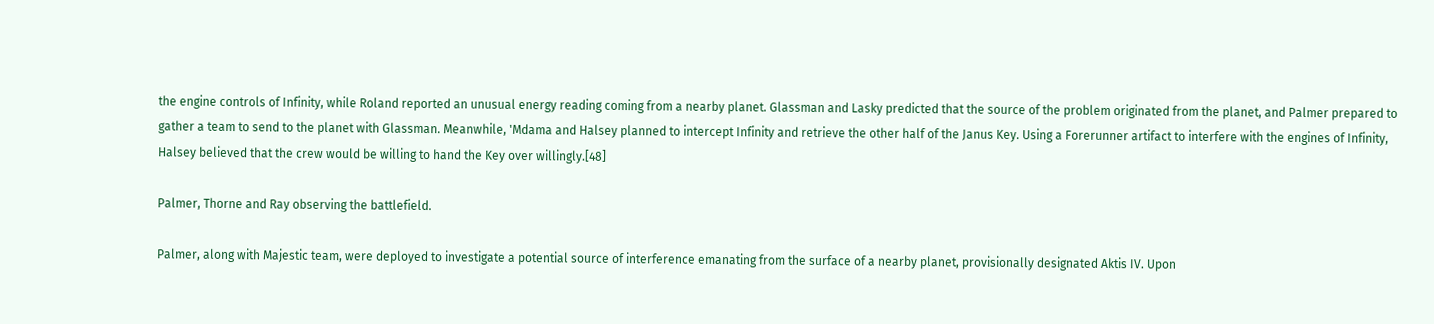the engine controls of Infinity, while Roland reported an unusual energy reading coming from a nearby planet. Glassman and Lasky predicted that the source of the problem originated from the planet, and Palmer prepared to gather a team to send to the planet with Glassman. Meanwhile, 'Mdama and Halsey planned to intercept Infinity and retrieve the other half of the Janus Key. Using a Forerunner artifact to interfere with the engines of Infinity, Halsey believed that the crew would be willing to hand the Key over willingly.[48]

Palmer, Thorne and Ray observing the battlefield.

Palmer, along with Majestic team, were deployed to investigate a potential source of interference emanating from the surface of a nearby planet, provisionally designated Aktis IV. Upon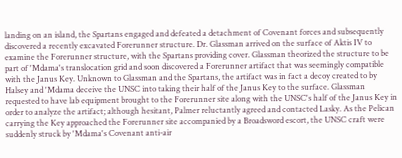landing on an island, the Spartans engaged and defeated a detachment of Covenant forces and subsequently discovered a recently excavated Forerunner structure. Dr. Glassman arrived on the surface of Aktis IV to examine the Forerunner structure, with the Spartans providing cover. Glassman theorized the structure to be part of 'Mdama's translocation grid and soon discovered a Forerunner artifact that was seemingly compatible with the Janus Key. Unknown to Glassman and the Spartans, the artifact was in fact a decoy created to by Halsey and 'Mdama deceive the UNSC into taking their half of the Janus Key to the surface. Glassman requested to have lab equipment brought to the Forerunner site along with the UNSC's half of the Janus Key in order to analyze the artifact; although hesitant, Palmer reluctantly agreed and contacted Lasky. As the Pelican carrying the Key approached the Forerunner site accompanied by a Broadsword escort, the UNSC craft were suddenly struck by 'Mdama's Covenant anti-air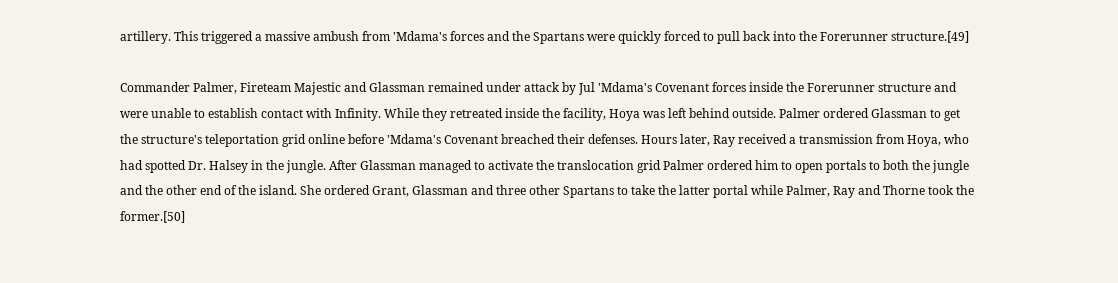artillery. This triggered a massive ambush from 'Mdama's forces and the Spartans were quickly forced to pull back into the Forerunner structure.[49]

Commander Palmer, Fireteam Majestic and Glassman remained under attack by Jul 'Mdama's Covenant forces inside the Forerunner structure and were unable to establish contact with Infinity. While they retreated inside the facility, Hoya was left behind outside. Palmer ordered Glassman to get the structure's teleportation grid online before 'Mdama's Covenant breached their defenses. Hours later, Ray received a transmission from Hoya, who had spotted Dr. Halsey in the jungle. After Glassman managed to activate the translocation grid Palmer ordered him to open portals to both the jungle and the other end of the island. She ordered Grant, Glassman and three other Spartans to take the latter portal while Palmer, Ray and Thorne took the former.[50]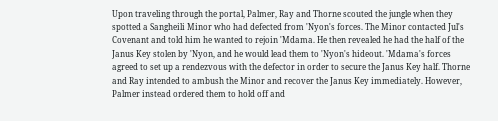Upon traveling through the portal, Palmer, Ray and Thorne scouted the jungle when they spotted a Sangheili Minor who had defected from 'Nyon's forces. The Minor contacted Jul's Covenant and told him he wanted to rejoin 'Mdama. He then revealed he had the half of the Janus Key stolen by 'Nyon, and he would lead them to 'Nyon's hideout. 'Mdama's forces agreed to set up a rendezvous with the defector in order to secure the Janus Key half. Thorne and Ray intended to ambush the Minor and recover the Janus Key immediately. However, Palmer instead ordered them to hold off and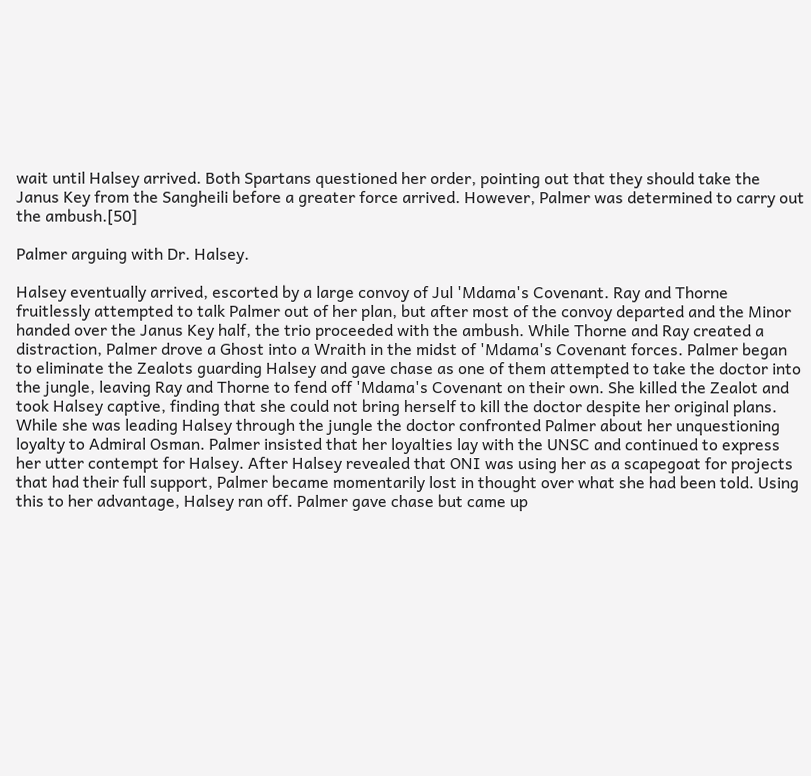wait until Halsey arrived. Both Spartans questioned her order, pointing out that they should take the Janus Key from the Sangheili before a greater force arrived. However, Palmer was determined to carry out the ambush.[50]

Palmer arguing with Dr. Halsey.

Halsey eventually arrived, escorted by a large convoy of Jul 'Mdama's Covenant. Ray and Thorne fruitlessly attempted to talk Palmer out of her plan, but after most of the convoy departed and the Minor handed over the Janus Key half, the trio proceeded with the ambush. While Thorne and Ray created a distraction, Palmer drove a Ghost into a Wraith in the midst of 'Mdama's Covenant forces. Palmer began to eliminate the Zealots guarding Halsey and gave chase as one of them attempted to take the doctor into the jungle, leaving Ray and Thorne to fend off 'Mdama's Covenant on their own. She killed the Zealot and took Halsey captive, finding that she could not bring herself to kill the doctor despite her original plans. While she was leading Halsey through the jungle the doctor confronted Palmer about her unquestioning loyalty to Admiral Osman. Palmer insisted that her loyalties lay with the UNSC and continued to express her utter contempt for Halsey. After Halsey revealed that ONI was using her as a scapegoat for projects that had their full support, Palmer became momentarily lost in thought over what she had been told. Using this to her advantage, Halsey ran off. Palmer gave chase but came up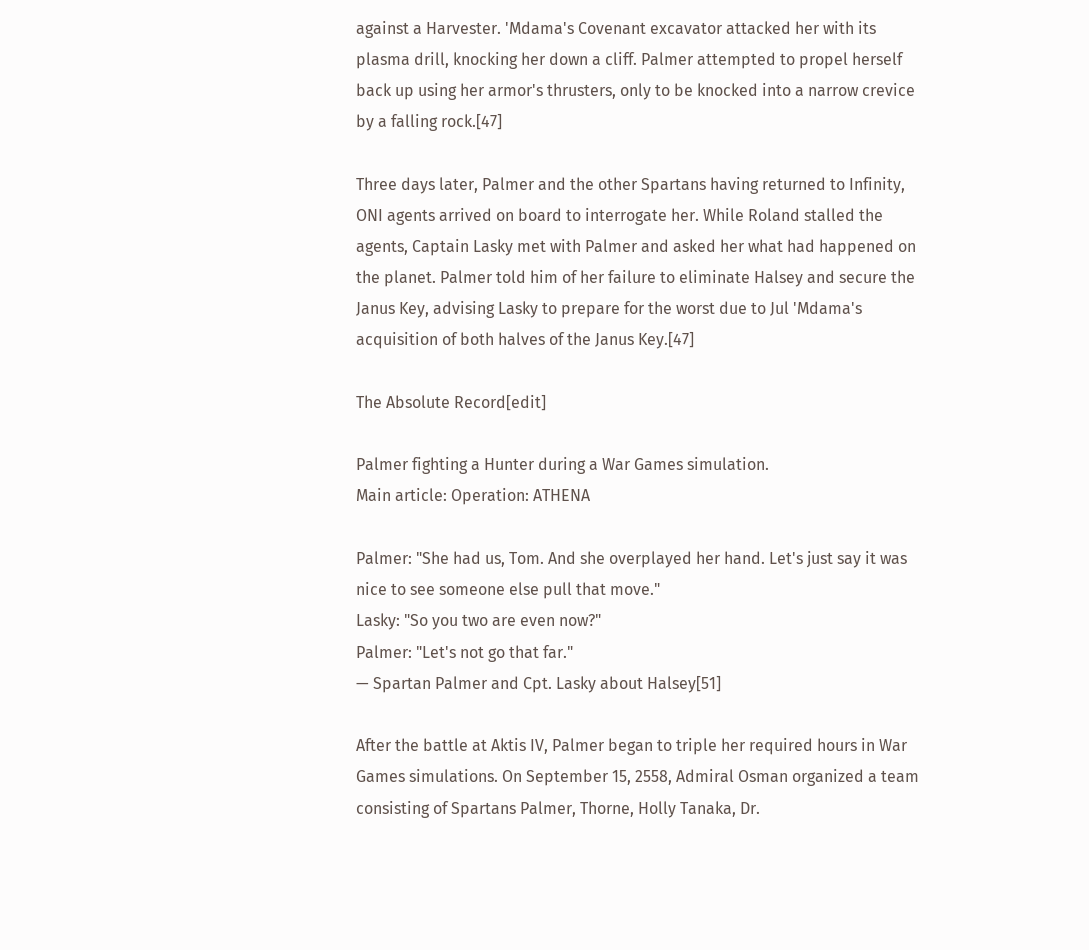against a Harvester. 'Mdama's Covenant excavator attacked her with its plasma drill, knocking her down a cliff. Palmer attempted to propel herself back up using her armor's thrusters, only to be knocked into a narrow crevice by a falling rock.[47]

Three days later, Palmer and the other Spartans having returned to Infinity, ONI agents arrived on board to interrogate her. While Roland stalled the agents, Captain Lasky met with Palmer and asked her what had happened on the planet. Palmer told him of her failure to eliminate Halsey and secure the Janus Key, advising Lasky to prepare for the worst due to Jul 'Mdama's acquisition of both halves of the Janus Key.[47]

The Absolute Record[edit]

Palmer fighting a Hunter during a War Games simulation.
Main article: Operation: ATHENA

Palmer: "She had us, Tom. And she overplayed her hand. Let's just say it was nice to see someone else pull that move."
Lasky: "So you two are even now?"
Palmer: "Let's not go that far."
— Spartan Palmer and Cpt. Lasky about Halsey[51]

After the battle at Aktis IV, Palmer began to triple her required hours in War Games simulations. On September 15, 2558, Admiral Osman organized a team consisting of Spartans Palmer, Thorne, Holly Tanaka, Dr.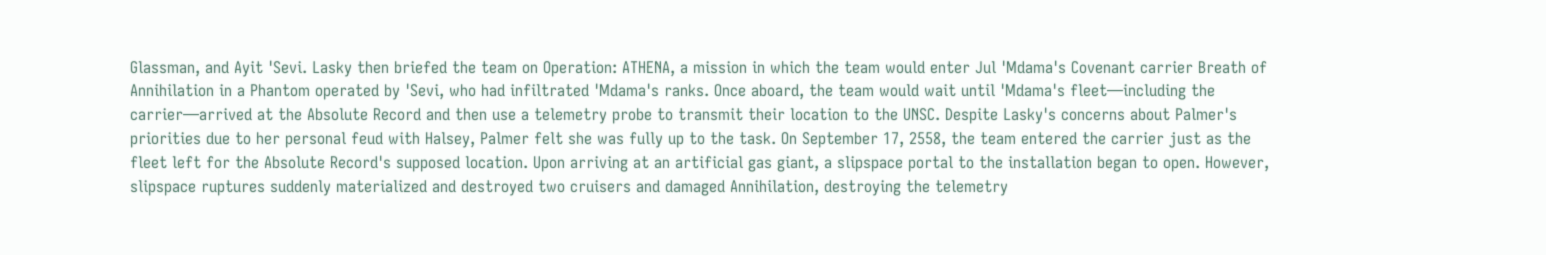Glassman, and Ayit 'Sevi. Lasky then briefed the team on Operation: ATHENA, a mission in which the team would enter Jul 'Mdama's Covenant carrier Breath of Annihilation in a Phantom operated by 'Sevi, who had infiltrated 'Mdama's ranks. Once aboard, the team would wait until 'Mdama's fleet—including the carrier—arrived at the Absolute Record and then use a telemetry probe to transmit their location to the UNSC. Despite Lasky's concerns about Palmer's priorities due to her personal feud with Halsey, Palmer felt she was fully up to the task. On September 17, 2558, the team entered the carrier just as the fleet left for the Absolute Record's supposed location. Upon arriving at an artificial gas giant, a slipspace portal to the installation began to open. However, slipspace ruptures suddenly materialized and destroyed two cruisers and damaged Annihilation, destroying the telemetry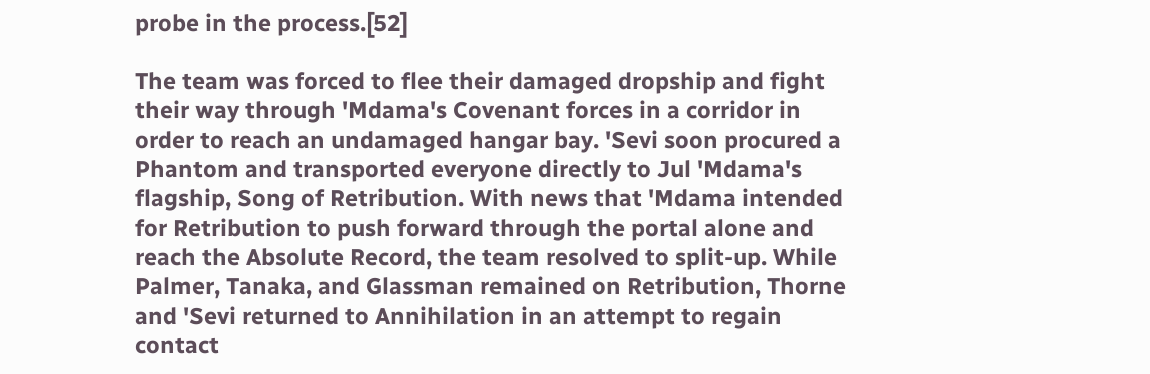probe in the process.[52]

The team was forced to flee their damaged dropship and fight their way through 'Mdama's Covenant forces in a corridor in order to reach an undamaged hangar bay. 'Sevi soon procured a Phantom and transported everyone directly to Jul 'Mdama's flagship, Song of Retribution. With news that 'Mdama intended for Retribution to push forward through the portal alone and reach the Absolute Record, the team resolved to split-up. While Palmer, Tanaka, and Glassman remained on Retribution, Thorne and 'Sevi returned to Annihilation in an attempt to regain contact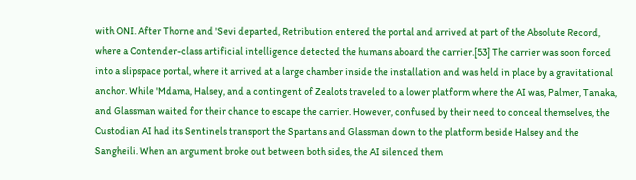with ONI. After Thorne and 'Sevi departed, Retribution entered the portal and arrived at part of the Absolute Record, where a Contender-class artificial intelligence detected the humans aboard the carrier.[53] The carrier was soon forced into a slipspace portal, where it arrived at a large chamber inside the installation and was held in place by a gravitational anchor. While 'Mdama, Halsey, and a contingent of Zealots traveled to a lower platform where the AI was, Palmer, Tanaka, and Glassman waited for their chance to escape the carrier. However, confused by their need to conceal themselves, the Custodian AI had its Sentinels transport the Spartans and Glassman down to the platform beside Halsey and the Sangheili. When an argument broke out between both sides, the AI silenced them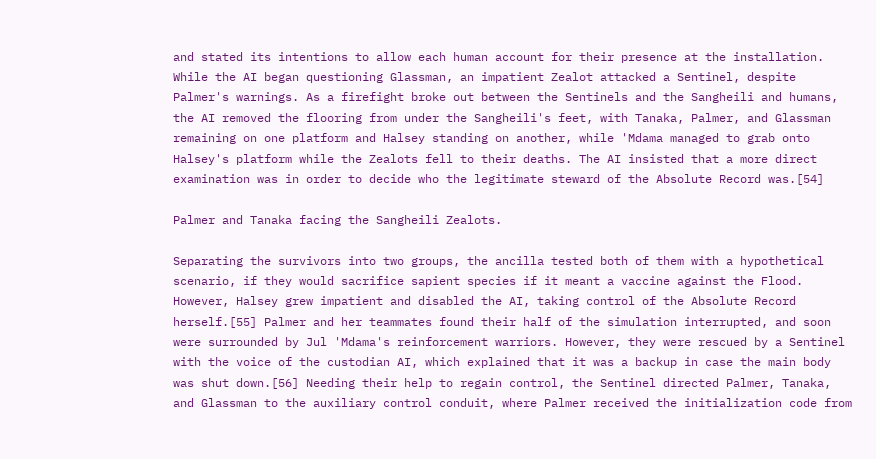and stated its intentions to allow each human account for their presence at the installation. While the AI began questioning Glassman, an impatient Zealot attacked a Sentinel, despite Palmer's warnings. As a firefight broke out between the Sentinels and the Sangheili and humans, the AI removed the flooring from under the Sangheili's feet, with Tanaka, Palmer, and Glassman remaining on one platform and Halsey standing on another, while 'Mdama managed to grab onto Halsey's platform while the Zealots fell to their deaths. The AI insisted that a more direct examination was in order to decide who the legitimate steward of the Absolute Record was.[54]

Palmer and Tanaka facing the Sangheili Zealots.

Separating the survivors into two groups, the ancilla tested both of them with a hypothetical scenario, if they would sacrifice sapient species if it meant a vaccine against the Flood. However, Halsey grew impatient and disabled the AI, taking control of the Absolute Record herself.[55] Palmer and her teammates found their half of the simulation interrupted, and soon were surrounded by Jul 'Mdama's reinforcement warriors. However, they were rescued by a Sentinel with the voice of the custodian AI, which explained that it was a backup in case the main body was shut down.[56] Needing their help to regain control, the Sentinel directed Palmer, Tanaka, and Glassman to the auxiliary control conduit, where Palmer received the initialization code from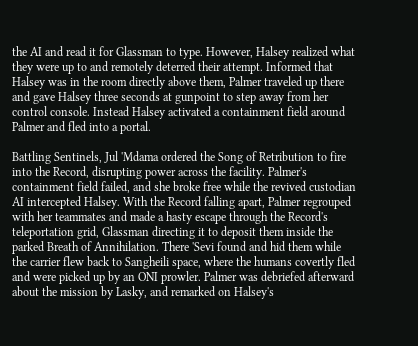the AI and read it for Glassman to type. However, Halsey realized what they were up to and remotely deterred their attempt. Informed that Halsey was in the room directly above them, Palmer traveled up there and gave Halsey three seconds at gunpoint to step away from her control console. Instead Halsey activated a containment field around Palmer and fled into a portal.

Battling Sentinels, Jul 'Mdama ordered the Song of Retribution to fire into the Record, disrupting power across the facility. Palmer's containment field failed, and she broke free while the revived custodian AI intercepted Halsey. With the Record falling apart, Palmer regrouped with her teammates and made a hasty escape through the Record's teleportation grid, Glassman directing it to deposit them inside the parked Breath of Annihilation. There 'Sevi found and hid them while the carrier flew back to Sangheili space, where the humans covertly fled and were picked up by an ONI prowler. Palmer was debriefed afterward about the mission by Lasky, and remarked on Halsey's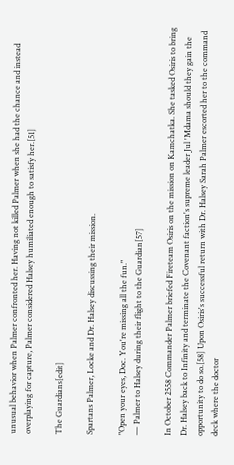unusual behavior when Palmer confronted her. Having not killed Palmer when she had the chance and instead overplaying for capture, Palmer considered Halsey humiliated enough to satisfy her.[51]

The Guardians[edit]

Spartans Palmer, Locke and Dr. Halsey discussing their mission.

"Open your eyes, Doc. You're missing all the fun."
— Palmer to Halsey during their flight to the Guardian[57]

In October 2558 Commander Palmer briefed Fireteam Osiris on the mission on Kamchatka. She tasked Osiris to bring Dr. Halsey back to Infinity and terminate the Covenant faction's supreme leader Jul 'Mdama should they gain the opportunity to do so.[58] Upon Osiris's successful return with Dr. Halsey Sarah Palmer escorted her to the command deck where the doctor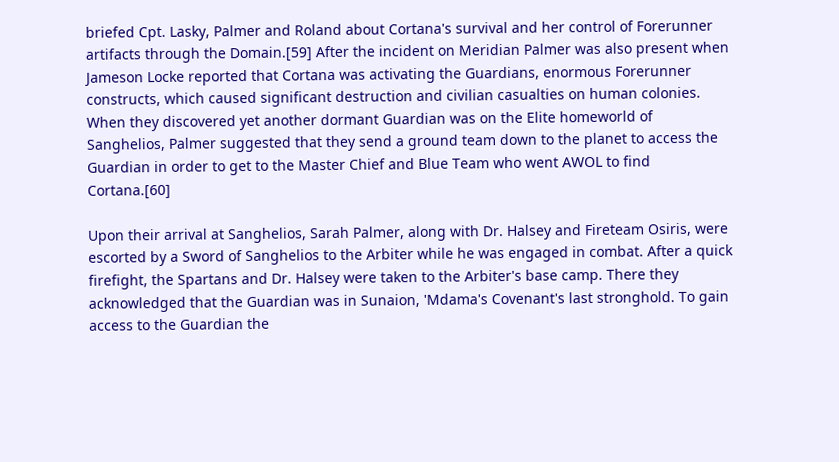briefed Cpt. Lasky, Palmer and Roland about Cortana's survival and her control of Forerunner artifacts through the Domain.[59] After the incident on Meridian Palmer was also present when Jameson Locke reported that Cortana was activating the Guardians, enormous Forerunner constructs, which caused significant destruction and civilian casualties on human colonies. When they discovered yet another dormant Guardian was on the Elite homeworld of Sanghelios, Palmer suggested that they send a ground team down to the planet to access the Guardian in order to get to the Master Chief and Blue Team who went AWOL to find Cortana.[60]

Upon their arrival at Sanghelios, Sarah Palmer, along with Dr. Halsey and Fireteam Osiris, were escorted by a Sword of Sanghelios to the Arbiter while he was engaged in combat. After a quick firefight, the Spartans and Dr. Halsey were taken to the Arbiter's base camp. There they acknowledged that the Guardian was in Sunaion, 'Mdama's Covenant's last stronghold. To gain access to the Guardian the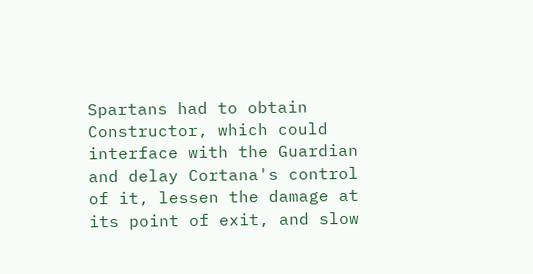Spartans had to obtain Constructor, which could interface with the Guardian and delay Cortana's control of it, lessen the damage at its point of exit, and slow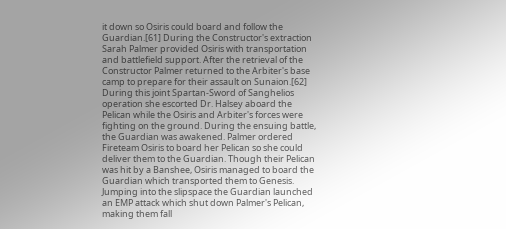it down so Osiris could board and follow the Guardian.[61] During the Constructor's extraction Sarah Palmer provided Osiris with transportation and battlefield support. After the retrieval of the Constructor Palmer returned to the Arbiter's base camp to prepare for their assault on Sunaion.[62] During this joint Spartan-Sword of Sanghelios operation she escorted Dr. Halsey aboard the Pelican while the Osiris and Arbiter's forces were fighting on the ground. During the ensuing battle, the Guardian was awakened. Palmer ordered Fireteam Osiris to board her Pelican so she could deliver them to the Guardian. Though their Pelican was hit by a Banshee, Osiris managed to board the Guardian which transported them to Genesis. Jumping into the slipspace the Guardian launched an EMP attack which shut down Palmer's Pelican, making them fall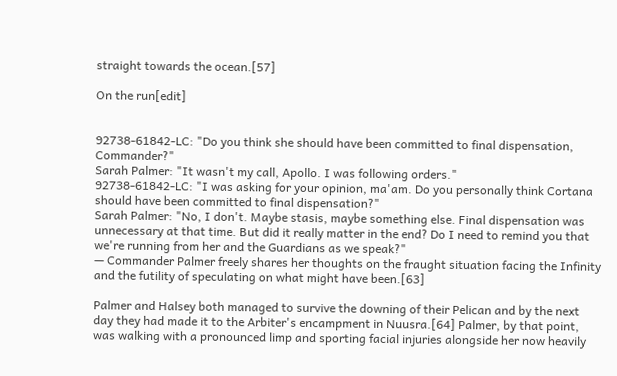straight towards the ocean.[57]

On the run[edit]


92738-61842-LC: "Do you think she should have been committed to final dispensation, Commander?"
Sarah Palmer: "It wasn't my call, Apollo. I was following orders."
92738-61842-LC: "I was asking for your opinion, ma'am. Do you personally think Cortana should have been committed to final dispensation?"
Sarah Palmer: "No, I don't. Maybe stasis, maybe something else. Final dispensation was unnecessary at that time. But did it really matter in the end? Do I need to remind you that we're running from her and the Guardians as we speak?"
— Commander Palmer freely shares her thoughts on the fraught situation facing the Infinity and the futility of speculating on what might have been.[63]

Palmer and Halsey both managed to survive the downing of their Pelican and by the next day they had made it to the Arbiter's encampment in Nuusra.[64] Palmer, by that point, was walking with a pronounced limp and sporting facial injuries alongside her now heavily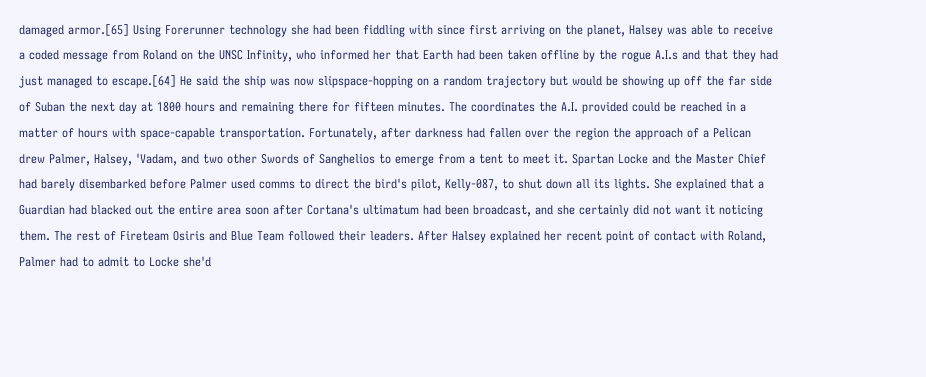damaged armor.[65] Using Forerunner technology she had been fiddling with since first arriving on the planet, Halsey was able to receive a coded message from Roland on the UNSC Infinity, who informed her that Earth had been taken offline by the rogue A.I.s and that they had just managed to escape.[64] He said the ship was now slipspace-hopping on a random trajectory but would be showing up off the far side of Suban the next day at 1800 hours and remaining there for fifteen minutes. The coordinates the A.I. provided could be reached in a matter of hours with space-capable transportation. Fortunately, after darkness had fallen over the region the approach of a Pelican drew Palmer, Halsey, 'Vadam, and two other Swords of Sanghelios to emerge from a tent to meet it. Spartan Locke and the Master Chief had barely disembarked before Palmer used comms to direct the bird's pilot, Kelly-087, to shut down all its lights. She explained that a Guardian had blacked out the entire area soon after Cortana's ultimatum had been broadcast, and she certainly did not want it noticing them. The rest of Fireteam Osiris and Blue Team followed their leaders. After Halsey explained her recent point of contact with Roland, Palmer had to admit to Locke she'd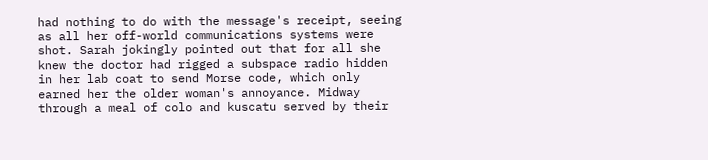had nothing to do with the message's receipt, seeing as all her off-world communications systems were shot. Sarah jokingly pointed out that for all she knew the doctor had rigged a subspace radio hidden in her lab coat to send Morse code, which only earned her the older woman's annoyance. Midway through a meal of colo and kuscatu served by their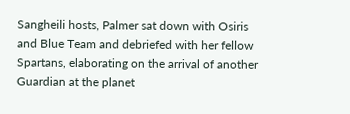Sangheili hosts, Palmer sat down with Osiris and Blue Team and debriefed with her fellow Spartans, elaborating on the arrival of another Guardian at the planet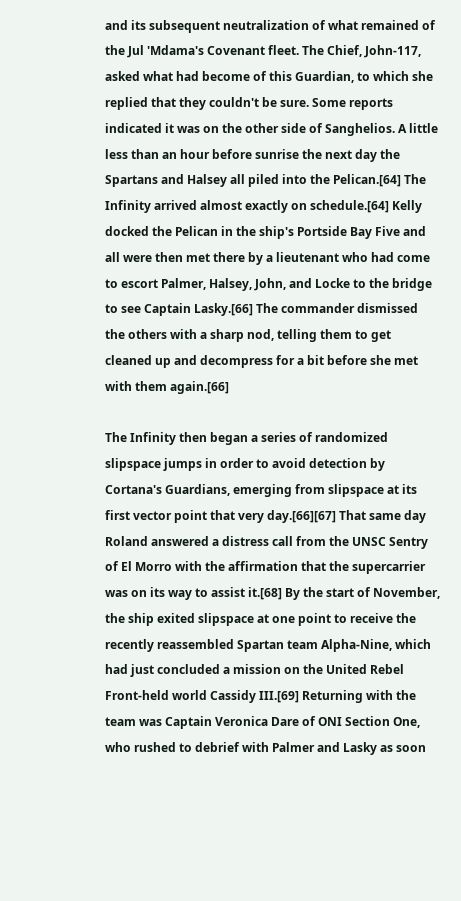and its subsequent neutralization of what remained of the Jul 'Mdama's Covenant fleet. The Chief, John-117, asked what had become of this Guardian, to which she replied that they couldn't be sure. Some reports indicated it was on the other side of Sanghelios. A little less than an hour before sunrise the next day the Spartans and Halsey all piled into the Pelican.[64] The Infinity arrived almost exactly on schedule.[64] Kelly docked the Pelican in the ship's Portside Bay Five and all were then met there by a lieutenant who had come to escort Palmer, Halsey, John, and Locke to the bridge to see Captain Lasky.[66] The commander dismissed the others with a sharp nod, telling them to get cleaned up and decompress for a bit before she met with them again.[66]

The Infinity then began a series of randomized slipspace jumps in order to avoid detection by Cortana's Guardians, emerging from slipspace at its first vector point that very day.[66][67] That same day Roland answered a distress call from the UNSC Sentry of El Morro with the affirmation that the supercarrier was on its way to assist it.[68] By the start of November, the ship exited slipspace at one point to receive the recently reassembled Spartan team Alpha-Nine, which had just concluded a mission on the United Rebel Front-held world Cassidy III.[69] Returning with the team was Captain Veronica Dare of ONI Section One, who rushed to debrief with Palmer and Lasky as soon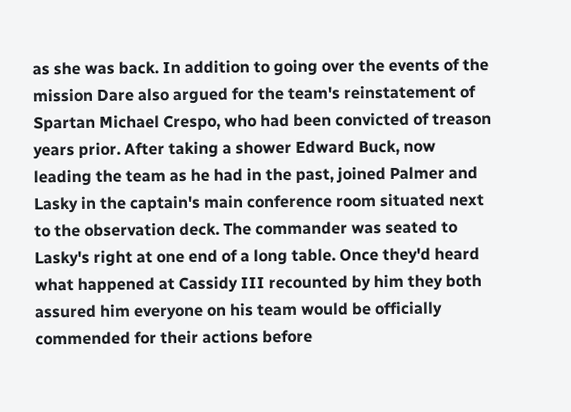as she was back. In addition to going over the events of the mission Dare also argued for the team's reinstatement of Spartan Michael Crespo, who had been convicted of treason years prior. After taking a shower Edward Buck, now leading the team as he had in the past, joined Palmer and Lasky in the captain's main conference room situated next to the observation deck. The commander was seated to Lasky's right at one end of a long table. Once they'd heard what happened at Cassidy III recounted by him they both assured him everyone on his team would be officially commended for their actions before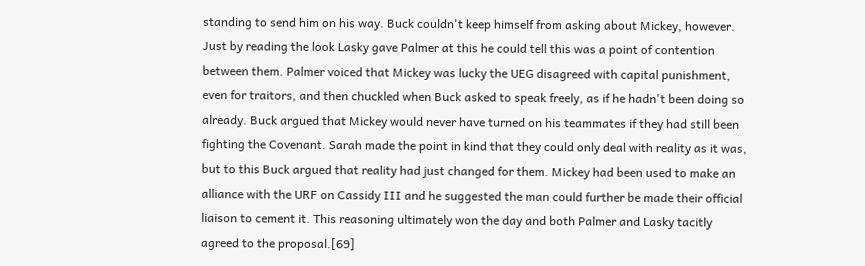standing to send him on his way. Buck couldn't keep himself from asking about Mickey, however. Just by reading the look Lasky gave Palmer at this he could tell this was a point of contention between them. Palmer voiced that Mickey was lucky the UEG disagreed with capital punishment, even for traitors, and then chuckled when Buck asked to speak freely, as if he hadn't been doing so already. Buck argued that Mickey would never have turned on his teammates if they had still been fighting the Covenant. Sarah made the point in kind that they could only deal with reality as it was, but to this Buck argued that reality had just changed for them. Mickey had been used to make an alliance with the URF on Cassidy III and he suggested the man could further be made their official liaison to cement it. This reasoning ultimately won the day and both Palmer and Lasky tacitly agreed to the proposal.[69]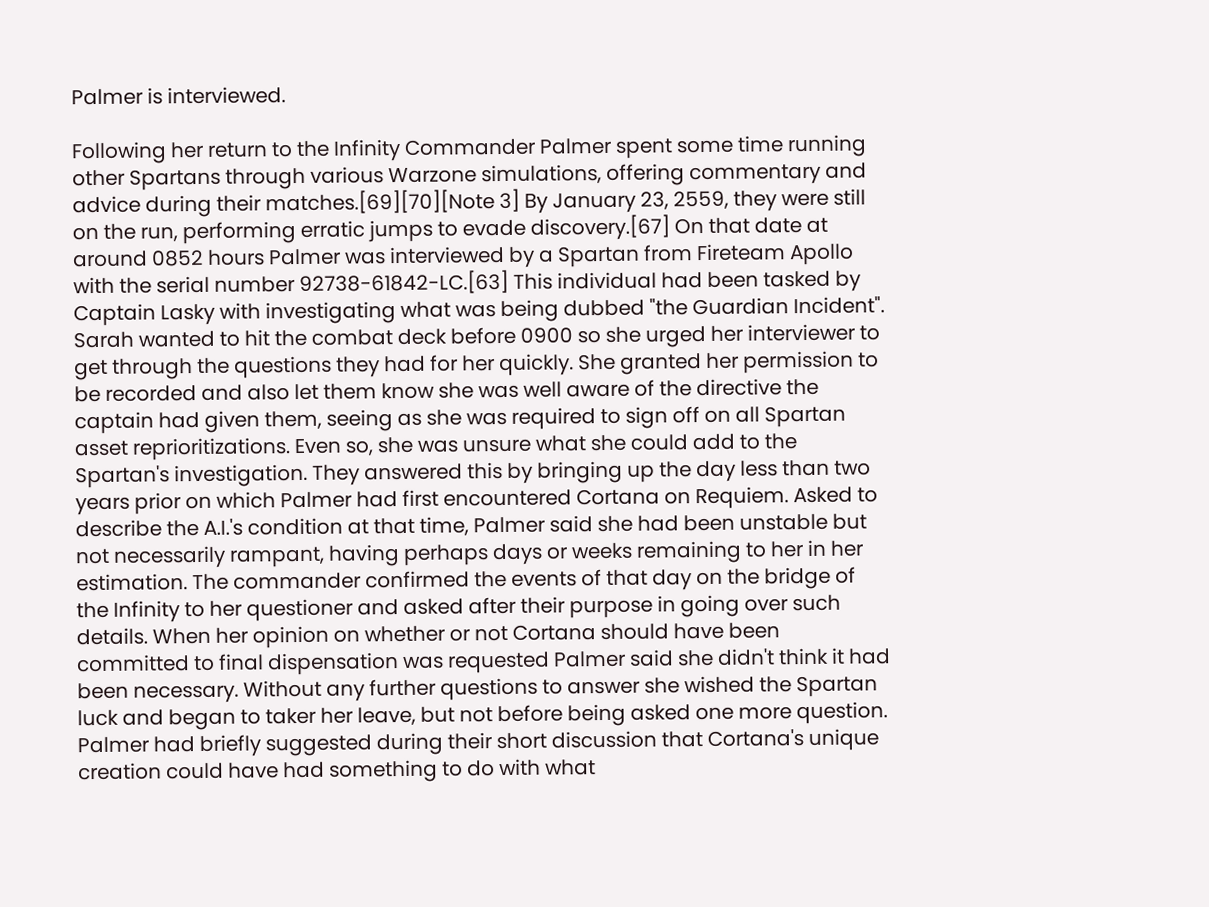Palmer is interviewed.

Following her return to the Infinity Commander Palmer spent some time running other Spartans through various Warzone simulations, offering commentary and advice during their matches.[69][70][Note 3] By January 23, 2559, they were still on the run, performing erratic jumps to evade discovery.[67] On that date at around 0852 hours Palmer was interviewed by a Spartan from Fireteam Apollo with the serial number 92738-61842-LC.[63] This individual had been tasked by Captain Lasky with investigating what was being dubbed "the Guardian Incident". Sarah wanted to hit the combat deck before 0900 so she urged her interviewer to get through the questions they had for her quickly. She granted her permission to be recorded and also let them know she was well aware of the directive the captain had given them, seeing as she was required to sign off on all Spartan asset reprioritizations. Even so, she was unsure what she could add to the Spartan's investigation. They answered this by bringing up the day less than two years prior on which Palmer had first encountered Cortana on Requiem. Asked to describe the A.I.'s condition at that time, Palmer said she had been unstable but not necessarily rampant, having perhaps days or weeks remaining to her in her estimation. The commander confirmed the events of that day on the bridge of the Infinity to her questioner and asked after their purpose in going over such details. When her opinion on whether or not Cortana should have been committed to final dispensation was requested Palmer said she didn't think it had been necessary. Without any further questions to answer she wished the Spartan luck and began to taker her leave, but not before being asked one more question. Palmer had briefly suggested during their short discussion that Cortana's unique creation could have had something to do with what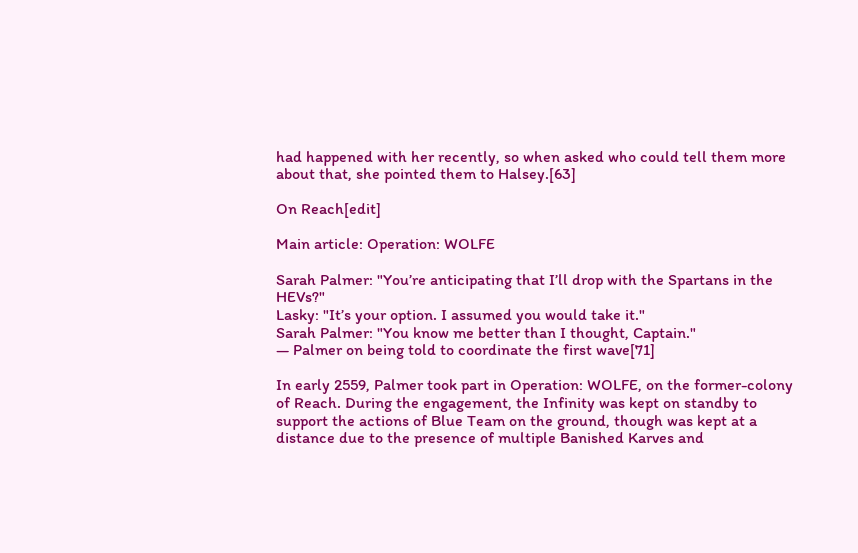had happened with her recently, so when asked who could tell them more about that, she pointed them to Halsey.[63]

On Reach[edit]

Main article: Operation: WOLFE

Sarah Palmer: "You’re anticipating that I’ll drop with the Spartans in the HEVs?"
Lasky: "It’s your option. I assumed you would take it."
Sarah Palmer: "You know me better than I thought, Captain."
— Palmer on being told to coordinate the first wave[71]

In early 2559, Palmer took part in Operation: WOLFE, on the former-colony of Reach. During the engagement, the Infinity was kept on standby to support the actions of Blue Team on the ground, though was kept at a distance due to the presence of multiple Banished Karves and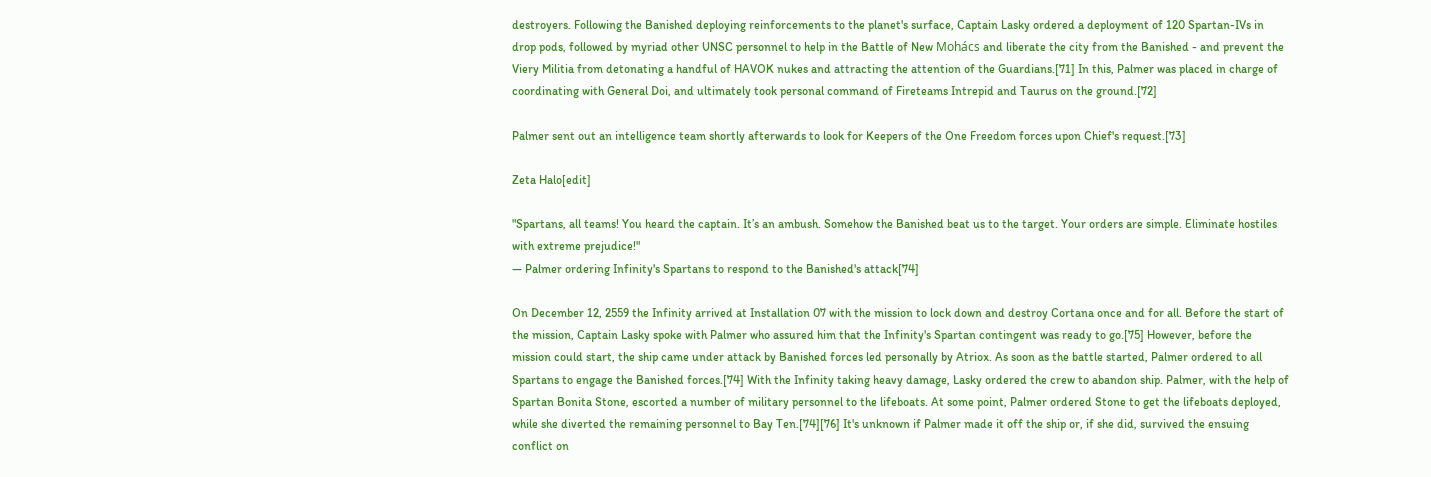destroyers. Following the Banished deploying reinforcements to the planet's surface, Captain Lasky ordered a deployment of 120 Spartan-IVs in drop pods, followed by myriad other UNSC personnel to help in the Battle of New Mohács and liberate the city from the Banished - and prevent the Viery Militia from detonating a handful of HAVOK nukes and attracting the attention of the Guardians.[71] In this, Palmer was placed in charge of coordinating with General Doi, and ultimately took personal command of Fireteams Intrepid and Taurus on the ground.[72]

Palmer sent out an intelligence team shortly afterwards to look for Keepers of the One Freedom forces upon Chief's request.[73]

Zeta Halo[edit]

"Spartans, all teams! You heard the captain. It’s an ambush. Somehow the Banished beat us to the target. Your orders are simple. Eliminate hostiles with extreme prejudice!"
— Palmer ordering Infinity's Spartans to respond to the Banished's attack[74]

On December 12, 2559 the Infinity arrived at Installation 07 with the mission to lock down and destroy Cortana once and for all. Before the start of the mission, Captain Lasky spoke with Palmer who assured him that the Infinity's Spartan contingent was ready to go.[75] However, before the mission could start, the ship came under attack by Banished forces led personally by Atriox. As soon as the battle started, Palmer ordered to all Spartans to engage the Banished forces.[74] With the Infinity taking heavy damage, Lasky ordered the crew to abandon ship. Palmer, with the help of Spartan Bonita Stone, escorted a number of military personnel to the lifeboats. At some point, Palmer ordered Stone to get the lifeboats deployed, while she diverted the remaining personnel to Bay Ten.[74][76] It's unknown if Palmer made it off the ship or, if she did, survived the ensuing conflict on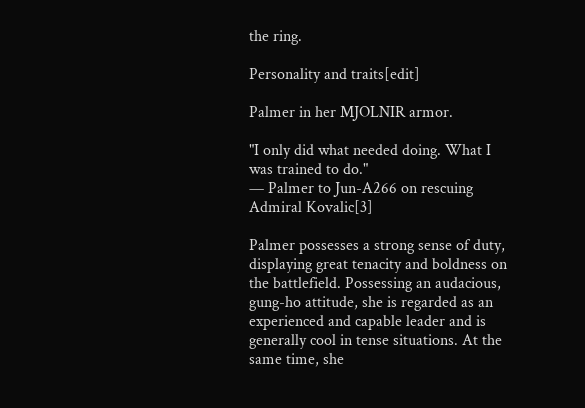the ring.

Personality and traits[edit]

Palmer in her MJOLNIR armor.

"I only did what needed doing. What I was trained to do."
— Palmer to Jun-A266 on rescuing Admiral Kovalic[3]

Palmer possesses a strong sense of duty, displaying great tenacity and boldness on the battlefield. Possessing an audacious, gung-ho attitude, she is regarded as an experienced and capable leader and is generally cool in tense situations. At the same time, she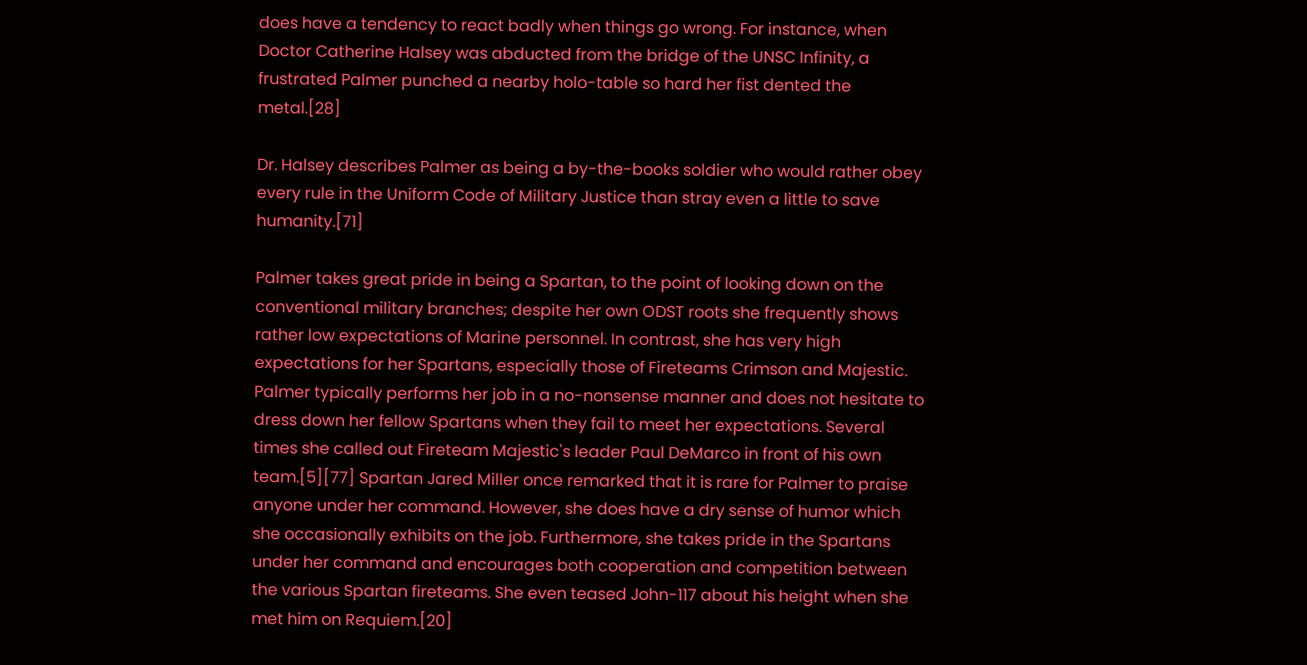does have a tendency to react badly when things go wrong. For instance, when Doctor Catherine Halsey was abducted from the bridge of the UNSC Infinity, a frustrated Palmer punched a nearby holo-table so hard her fist dented the metal.[28]

Dr. Halsey describes Palmer as being a by-the-books soldier who would rather obey every rule in the Uniform Code of Military Justice than stray even a little to save humanity.[71]

Palmer takes great pride in being a Spartan, to the point of looking down on the conventional military branches; despite her own ODST roots she frequently shows rather low expectations of Marine personnel. In contrast, she has very high expectations for her Spartans, especially those of Fireteams Crimson and Majestic. Palmer typically performs her job in a no-nonsense manner and does not hesitate to dress down her fellow Spartans when they fail to meet her expectations. Several times she called out Fireteam Majestic's leader Paul DeMarco in front of his own team.[5][77] Spartan Jared Miller once remarked that it is rare for Palmer to praise anyone under her command. However, she does have a dry sense of humor which she occasionally exhibits on the job. Furthermore, she takes pride in the Spartans under her command and encourages both cooperation and competition between the various Spartan fireteams. She even teased John-117 about his height when she met him on Requiem.[20]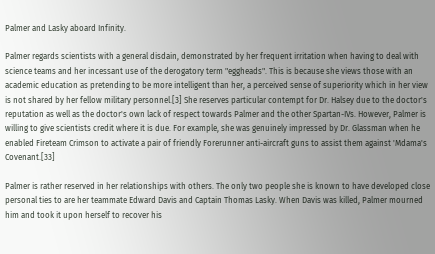Palmer and Lasky aboard Infinity.

Palmer regards scientists with a general disdain, demonstrated by her frequent irritation when having to deal with science teams and her incessant use of the derogatory term "eggheads". This is because she views those with an academic education as pretending to be more intelligent than her, a perceived sense of superiority which in her view is not shared by her fellow military personnel.[3] She reserves particular contempt for Dr. Halsey due to the doctor's reputation as well as the doctor's own lack of respect towards Palmer and the other Spartan-IVs. However, Palmer is willing to give scientists credit where it is due. For example, she was genuinely impressed by Dr. Glassman when he enabled Fireteam Crimson to activate a pair of friendly Forerunner anti-aircraft guns to assist them against 'Mdama's Covenant.[33]

Palmer is rather reserved in her relationships with others. The only two people she is known to have developed close personal ties to are her teammate Edward Davis and Captain Thomas Lasky. When Davis was killed, Palmer mourned him and took it upon herself to recover his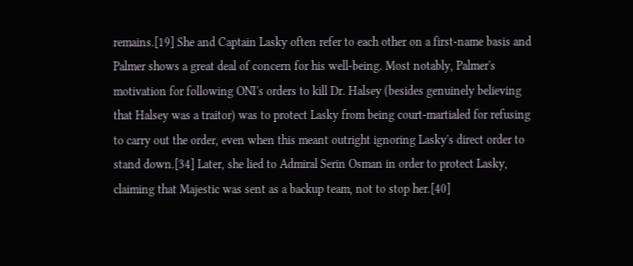remains.[19] She and Captain Lasky often refer to each other on a first-name basis and Palmer shows a great deal of concern for his well-being. Most notably, Palmer's motivation for following ONI's orders to kill Dr. Halsey (besides genuinely believing that Halsey was a traitor) was to protect Lasky from being court-martialed for refusing to carry out the order, even when this meant outright ignoring Lasky's direct order to stand down.[34] Later, she lied to Admiral Serin Osman in order to protect Lasky, claiming that Majestic was sent as a backup team, not to stop her.[40]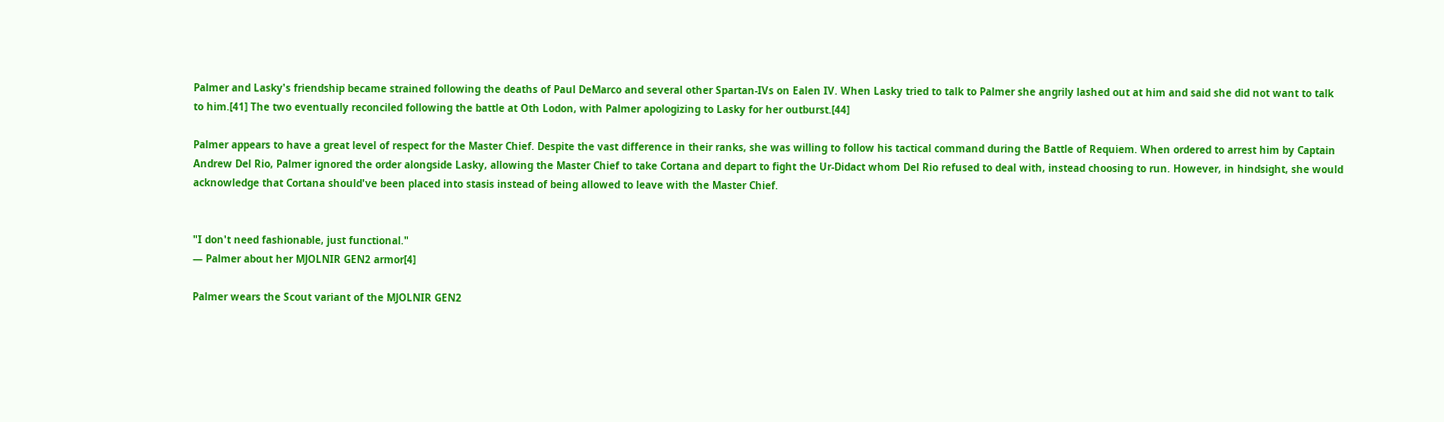Palmer and Lasky's friendship became strained following the deaths of Paul DeMarco and several other Spartan-IVs on Ealen IV. When Lasky tried to talk to Palmer she angrily lashed out at him and said she did not want to talk to him.[41] The two eventually reconciled following the battle at Oth Lodon, with Palmer apologizing to Lasky for her outburst.[44]

Palmer appears to have a great level of respect for the Master Chief. Despite the vast difference in their ranks, she was willing to follow his tactical command during the Battle of Requiem. When ordered to arrest him by Captain Andrew Del Rio, Palmer ignored the order alongside Lasky, allowing the Master Chief to take Cortana and depart to fight the Ur-Didact whom Del Rio refused to deal with, instead choosing to run. However, in hindsight, she would acknowledge that Cortana should've been placed into stasis instead of being allowed to leave with the Master Chief.


"I don't need fashionable, just functional."
— Palmer about her MJOLNIR GEN2 armor[4]

Palmer wears the Scout variant of the MJOLNIR GEN2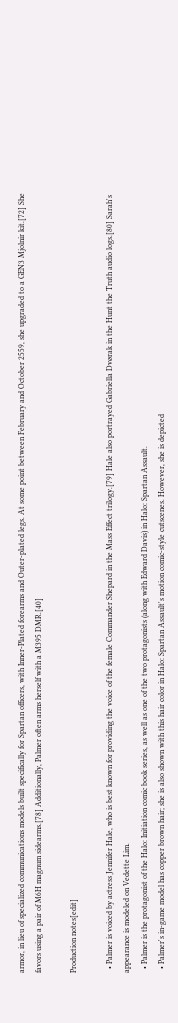armor, in lieu of specialized communications models built specifically for Spartan officers, with Inner-Plated forearms and Outer-plated legs. At some point between February and October 2559, she upgraded to a GEN3 Mjolnir kit.[72] She favors using a pair of M6H magnum sidearms.[78] Additionally, Palmer often arms herself with a M395 DMR.[40]

Production notes[edit]

  • Palmer is voiced by actress Jennifer Hale, who is best known for providing the voice of the female Commander Shepard in the Mass Effect trilogy.[79] Hale also portrayed Gabriella Dvørak in the Hunt the Truth audio logs.[80] Sarah's appearance is modeled on Vedette Lim.
  • Palmer is the protagonist of the Halo: Initiation comic book series, as well as one of the two protagonists (along with Edward Davis) in Halo: Spartan Assault.
  • Palmer's in-game model has copper brown hair; she is also shown with this hair color in Halo: Spartan Assault's motion comic-style cutscenes. However, she is depicted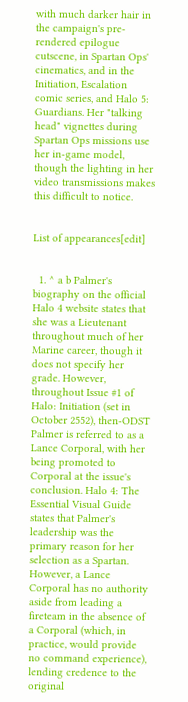with much darker hair in the campaign's pre-rendered epilogue cutscene, in Spartan Ops' cinematics, and in the Initiation, Escalation comic series, and Halo 5: Guardians. Her "talking head" vignettes during Spartan Ops missions use her in-game model, though the lighting in her video transmissions makes this difficult to notice.


List of appearances[edit]


  1. ^ a b Palmer's biography on the official Halo 4 website states that she was a Lieutenant throughout much of her Marine career, though it does not specify her grade. However, throughout Issue #1 of Halo: Initiation (set in October 2552), then-ODST Palmer is referred to as a Lance Corporal, with her being promoted to Corporal at the issue's conclusion. Halo 4: The Essential Visual Guide states that Palmer's leadership was the primary reason for her selection as a Spartan. However, a Lance Corporal has no authority aside from leading a fireteam in the absence of a Corporal (which, in practice, would provide no command experience), lending credence to the original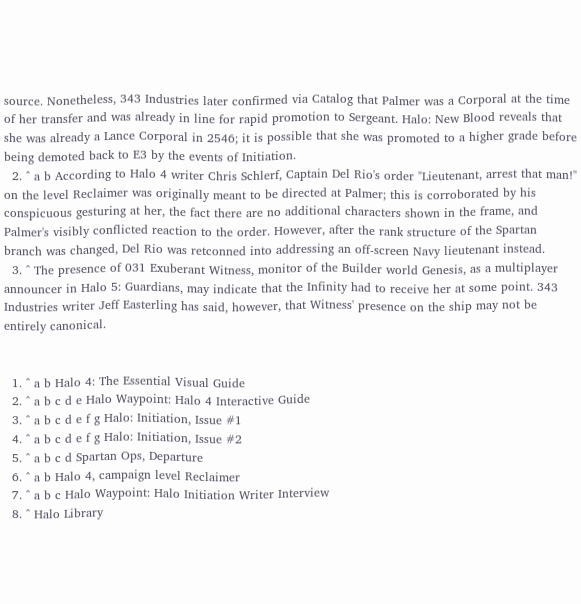source. Nonetheless, 343 Industries later confirmed via Catalog that Palmer was a Corporal at the time of her transfer and was already in line for rapid promotion to Sergeant. Halo: New Blood reveals that she was already a Lance Corporal in 2546; it is possible that she was promoted to a higher grade before being demoted back to E3 by the events of Initiation.
  2. ^ a b According to Halo 4 writer Chris Schlerf, Captain Del Rio's order "Lieutenant, arrest that man!" on the level Reclaimer was originally meant to be directed at Palmer; this is corroborated by his conspicuous gesturing at her, the fact there are no additional characters shown in the frame, and Palmer's visibly conflicted reaction to the order. However, after the rank structure of the Spartan branch was changed, Del Rio was retconned into addressing an off-screen Navy lieutenant instead.
  3. ^ The presence of 031 Exuberant Witness, monitor of the Builder world Genesis, as a multiplayer announcer in Halo 5: Guardians, may indicate that the Infinity had to receive her at some point. 343 Industries writer Jeff Easterling has said, however, that Witness' presence on the ship may not be entirely canonical.


  1. ^ a b Halo 4: The Essential Visual Guide
  2. ^ a b c d e Halo Waypoint: Halo 4 Interactive Guide
  3. ^ a b c d e f g Halo: Initiation, Issue #1
  4. ^ a b c d e f g Halo: Initiation, Issue #2
  5. ^ a b c d Spartan Ops, Departure
  6. ^ a b Halo 4, campaign level Reclaimer
  7. ^ a b c Halo Waypoint: Halo Initiation Writer Interview
  8. ^ Halo Library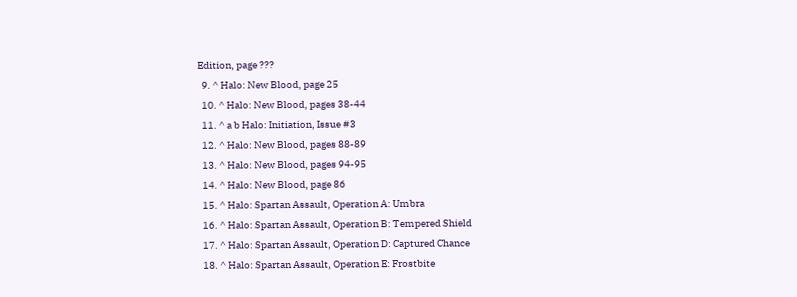Edition, page ???
  9. ^ Halo: New Blood, page 25
  10. ^ Halo: New Blood, pages 38-44
  11. ^ a b Halo: Initiation, Issue #3
  12. ^ Halo: New Blood, pages 88-89
  13. ^ Halo: New Blood, pages 94-95
  14. ^ Halo: New Blood, page 86
  15. ^ Halo: Spartan Assault, Operation A: Umbra
  16. ^ Halo: Spartan Assault, Operation B: Tempered Shield
  17. ^ Halo: Spartan Assault, Operation D: Captured Chance
  18. ^ Halo: Spartan Assault, Operation E: Frostbite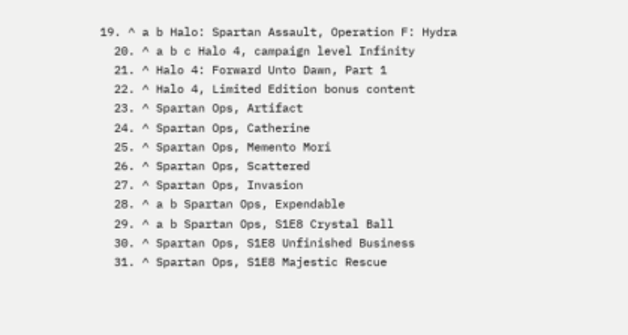19. ^ a b Halo: Spartan Assault, Operation F: Hydra
  20. ^ a b c Halo 4, campaign level Infinity
  21. ^ Halo 4: Forward Unto Dawn, Part 1
  22. ^ Halo 4, Limited Edition bonus content
  23. ^ Spartan Ops, Artifact
  24. ^ Spartan Ops, Catherine
  25. ^ Spartan Ops, Memento Mori
  26. ^ Spartan Ops, Scattered
  27. ^ Spartan Ops, Invasion
  28. ^ a b Spartan Ops, Expendable
  29. ^ a b Spartan Ops, S1E8 Crystal Ball
  30. ^ Spartan Ops, S1E8 Unfinished Business
  31. ^ Spartan Ops, S1E8 Majestic Rescue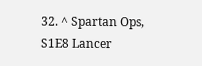32. ^ Spartan Ops, S1E8 Lancer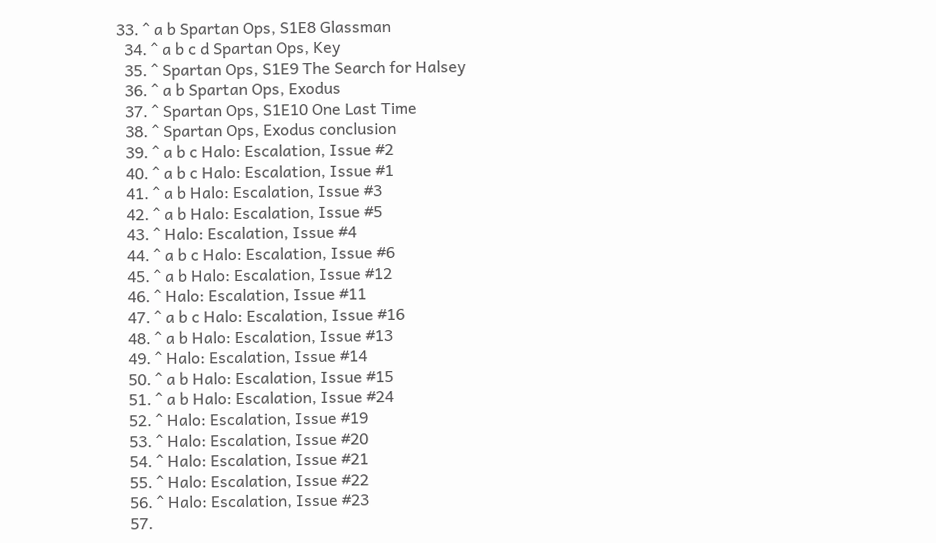33. ^ a b Spartan Ops, S1E8 Glassman
  34. ^ a b c d Spartan Ops, Key
  35. ^ Spartan Ops, S1E9 The Search for Halsey
  36. ^ a b Spartan Ops, Exodus
  37. ^ Spartan Ops, S1E10 One Last Time
  38. ^ Spartan Ops, Exodus conclusion
  39. ^ a b c Halo: Escalation, Issue #2
  40. ^ a b c Halo: Escalation, Issue #1
  41. ^ a b Halo: Escalation, Issue #3
  42. ^ a b Halo: Escalation, Issue #5
  43. ^ Halo: Escalation, Issue #4
  44. ^ a b c Halo: Escalation, Issue #6
  45. ^ a b Halo: Escalation, Issue #12
  46. ^ Halo: Escalation, Issue #11
  47. ^ a b c Halo: Escalation, Issue #16
  48. ^ a b Halo: Escalation, Issue #13
  49. ^ Halo: Escalation, Issue #14
  50. ^ a b Halo: Escalation, Issue #15
  51. ^ a b Halo: Escalation, Issue #24
  52. ^ Halo: Escalation, Issue #19
  53. ^ Halo: Escalation, Issue #20
  54. ^ Halo: Escalation, Issue #21
  55. ^ Halo: Escalation, Issue #22
  56. ^ Halo: Escalation, Issue #23
  57.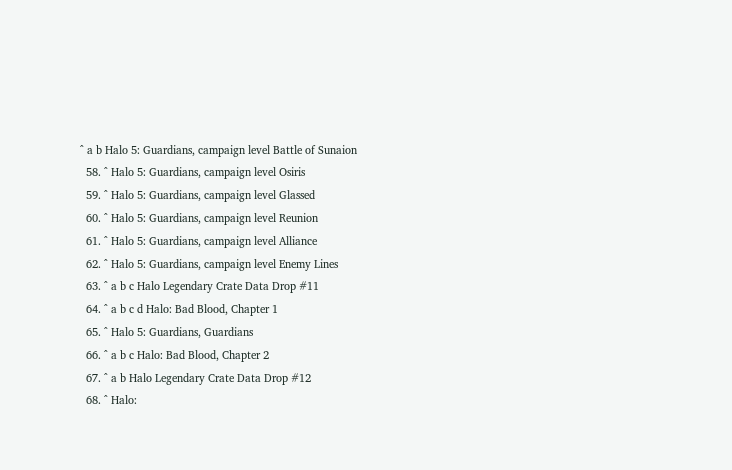^ a b Halo 5: Guardians, campaign level Battle of Sunaion
  58. ^ Halo 5: Guardians, campaign level Osiris
  59. ^ Halo 5: Guardians, campaign level Glassed
  60. ^ Halo 5: Guardians, campaign level Reunion
  61. ^ Halo 5: Guardians, campaign level Alliance
  62. ^ Halo 5: Guardians, campaign level Enemy Lines
  63. ^ a b c Halo Legendary Crate Data Drop #11
  64. ^ a b c d Halo: Bad Blood, Chapter 1
  65. ^ Halo 5: Guardians, Guardians
  66. ^ a b c Halo: Bad Blood, Chapter 2
  67. ^ a b Halo Legendary Crate Data Drop #12
  68. ^ Halo: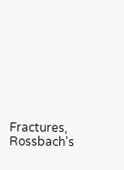Fractures, Rossbach's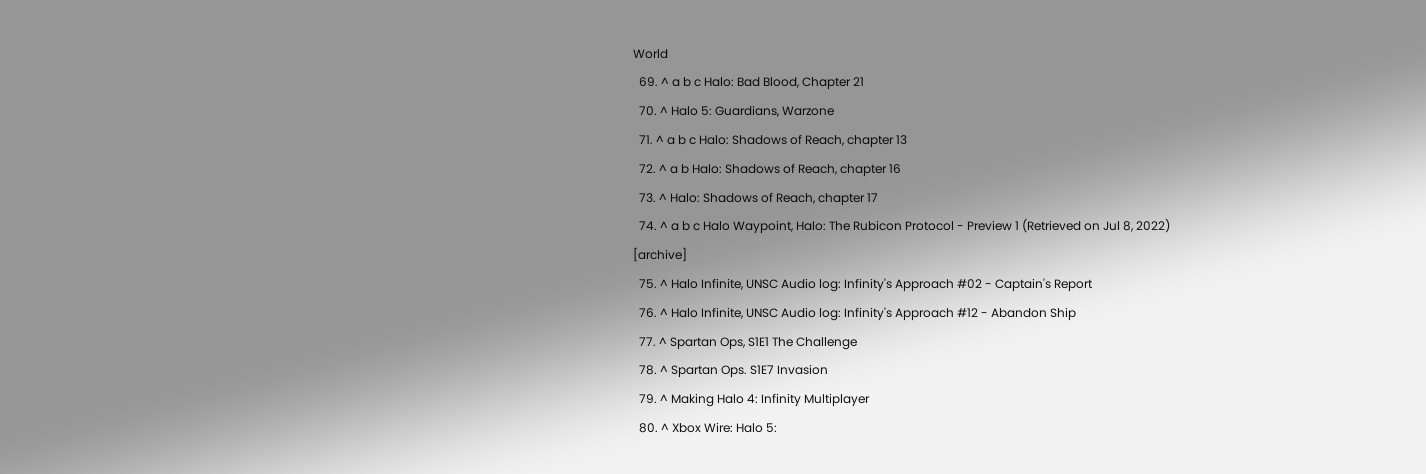World
  69. ^ a b c Halo: Bad Blood, Chapter 21
  70. ^ Halo 5: Guardians, Warzone
  71. ^ a b c Halo: Shadows of Reach, chapter 13
  72. ^ a b Halo: Shadows of Reach, chapter 16
  73. ^ Halo: Shadows of Reach, chapter 17
  74. ^ a b c Halo Waypoint, Halo: The Rubicon Protocol - Preview 1 (Retrieved on Jul 8, 2022) [archive]
  75. ^ Halo Infinite, UNSC Audio log: Infinity's Approach #02 - Captain's Report
  76. ^ Halo Infinite, UNSC Audio log: Infinity's Approach #12 - Abandon Ship
  77. ^ Spartan Ops, S1E1 The Challenge
  78. ^ Spartan Ops. S1E7 Invasion
  79. ^ Making Halo 4: Infinity Multiplayer
  80. ^ Xbox Wire: Halo 5: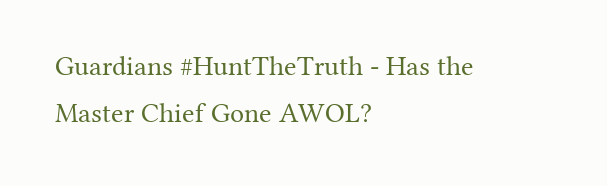Guardians #HuntTheTruth - Has the Master Chief Gone AWOL?